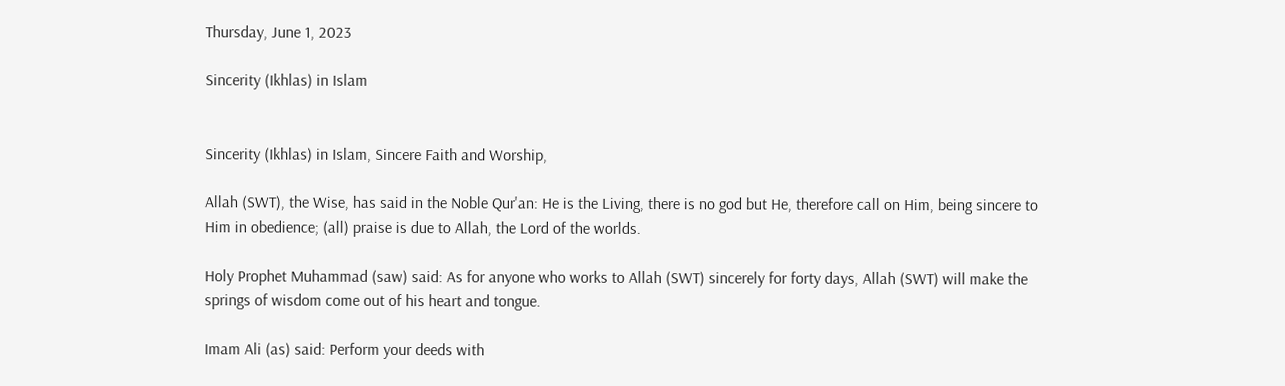Thursday, June 1, 2023

Sincerity (Ikhlas) in Islam


Sincerity (Ikhlas) in Islam, Sincere Faith and Worship,

Allah (SWT), the Wise, has said in the Noble Qur'an: He is the Living, there is no god but He, therefore call on Him, being sincere to Him in obedience; (all) praise is due to Allah, the Lord of the worlds.

Holy Prophet Muhammad (saw) said: As for anyone who works to Allah (SWT) sincerely for forty days, Allah (SWT) will make the springs of wisdom come out of his heart and tongue.

Imam Ali (as) said: Perform your deeds with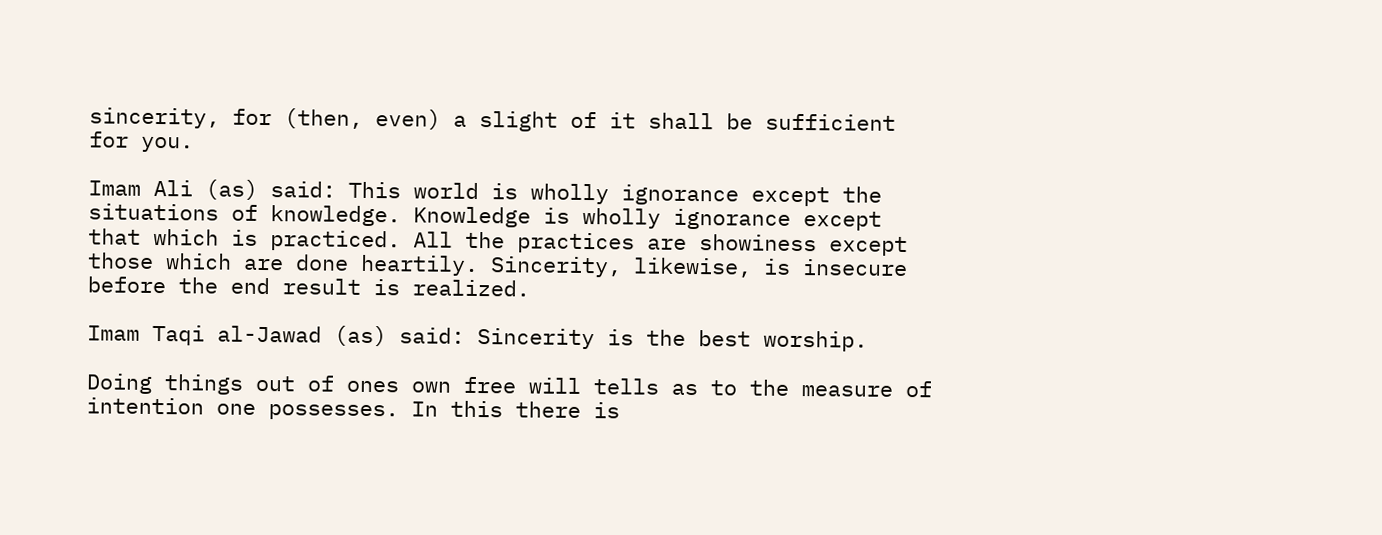sincerity, for (then, even) a slight of it shall be sufficient for you.

Imam Ali (as) said: This world is wholly ignorance except the situations of knowledge. Knowledge is wholly ignorance except that which is practiced. All the practices are showiness except those which are done heartily. Sincerity, likewise, is insecure before the end result is realized.

Imam Taqi al-Jawad (as) said: Sincerity is the best worship.

Doing things out of ones own free will tells as to the measure of intention one possesses. In this there is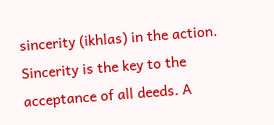sincerity (ikhlas) in the action. Sincerity is the key to the acceptance of all deeds. A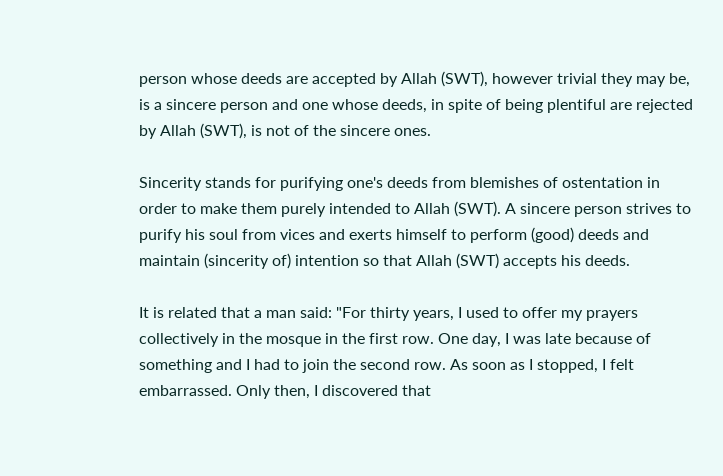person whose deeds are accepted by Allah (SWT), however trivial they may be, is a sincere person and one whose deeds, in spite of being plentiful are rejected by Allah (SWT), is not of the sincere ones.

Sincerity stands for purifying one's deeds from blemishes of ostentation in order to make them purely intended to Allah (SWT). A sincere person strives to purify his soul from vices and exerts himself to perform (good) deeds and maintain (sincerity of) intention so that Allah (SWT) accepts his deeds.

It is related that a man said: "For thirty years, I used to offer my prayers collectively in the mosque in the first row. One day, I was late because of something and I had to join the second row. As soon as I stopped, I felt embarrassed. Only then, I discovered that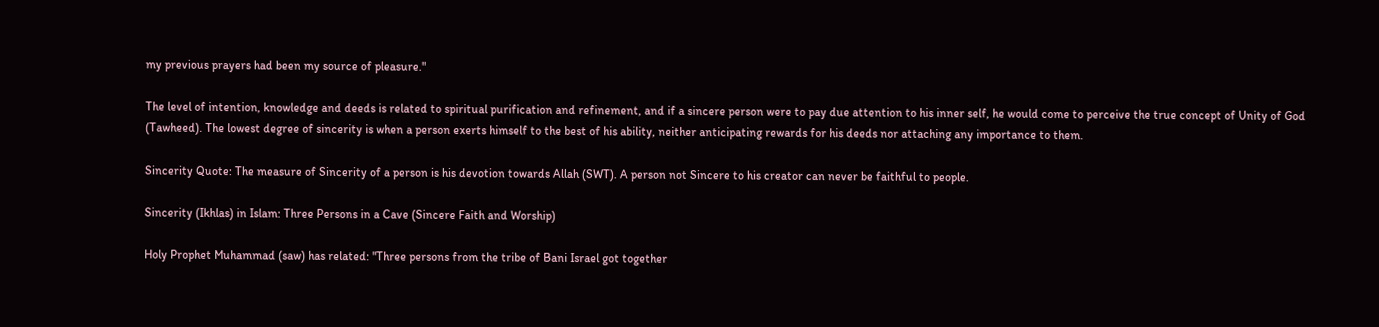my previous prayers had been my source of pleasure."

The level of intention, knowledge and deeds is related to spiritual purification and refinement, and if a sincere person were to pay due attention to his inner self, he would come to perceive the true concept of Unity of God (Tawheed). The lowest degree of sincerity is when a person exerts himself to the best of his ability, neither anticipating rewards for his deeds nor attaching any importance to them.

Sincerity Quote: The measure of Sincerity of a person is his devotion towards Allah (SWT). A person not Sincere to his creator can never be faithful to people.

Sincerity (Ikhlas) in Islam: Three Persons in a Cave (Sincere Faith and Worship)

Holy Prophet Muhammad (saw) has related: "Three persons from the tribe of Bani Israel got together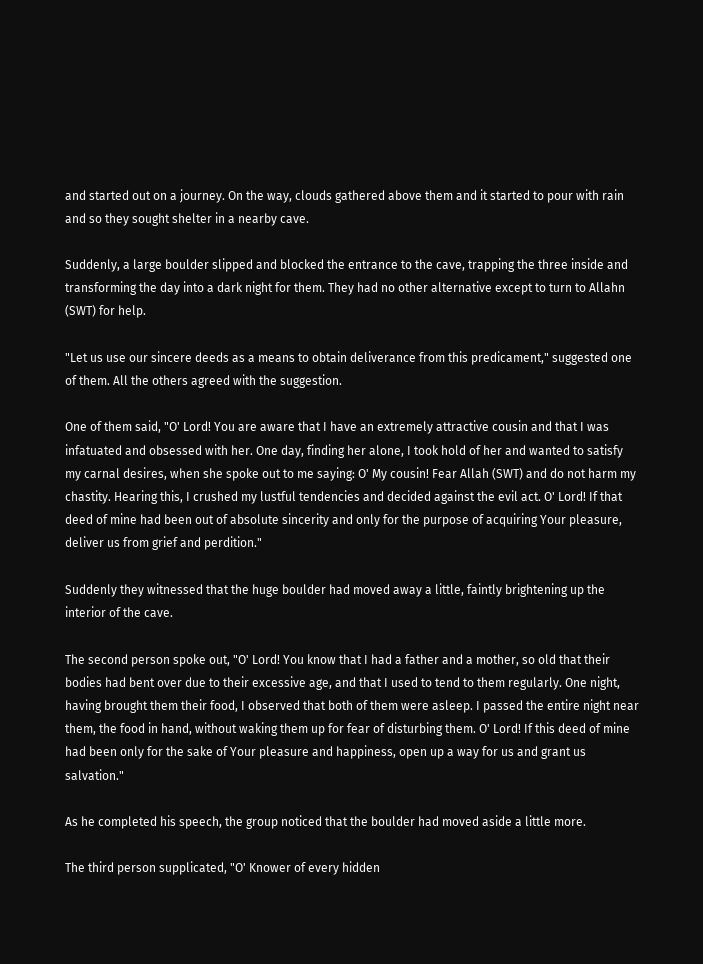and started out on a journey. On the way, clouds gathered above them and it started to pour with rain and so they sought shelter in a nearby cave.

Suddenly, a large boulder slipped and blocked the entrance to the cave, trapping the three inside and transforming the day into a dark night for them. They had no other alternative except to turn to Allahn (SWT) for help.

"Let us use our sincere deeds as a means to obtain deliverance from this predicament," suggested one of them. All the others agreed with the suggestion.

One of them said, "O' Lord! You are aware that I have an extremely attractive cousin and that I was infatuated and obsessed with her. One day, finding her alone, I took hold of her and wanted to satisfy my carnal desires, when she spoke out to me saying: O' My cousin! Fear Allah (SWT) and do not harm my chastity. Hearing this, I crushed my lustful tendencies and decided against the evil act. O' Lord! If that deed of mine had been out of absolute sincerity and only for the purpose of acquiring Your pleasure, deliver us from grief and perdition."

Suddenly they witnessed that the huge boulder had moved away a little, faintly brightening up the interior of the cave.

The second person spoke out, "O' Lord! You know that I had a father and a mother, so old that their bodies had bent over due to their excessive age, and that I used to tend to them regularly. One night, having brought them their food, I observed that both of them were asleep. I passed the entire night near them, the food in hand, without waking them up for fear of disturbing them. O' Lord! If this deed of mine had been only for the sake of Your pleasure and happiness, open up a way for us and grant us salvation."

As he completed his speech, the group noticed that the boulder had moved aside a little more.

The third person supplicated, "O' Knower of every hidden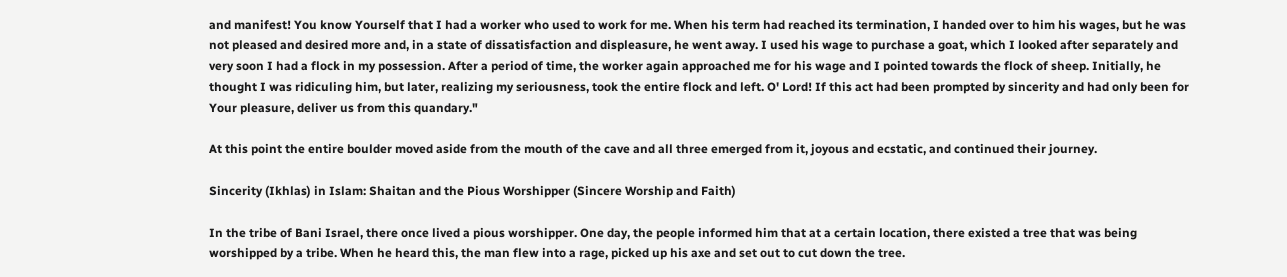and manifest! You know Yourself that I had a worker who used to work for me. When his term had reached its termination, I handed over to him his wages, but he was not pleased and desired more and, in a state of dissatisfaction and displeasure, he went away. I used his wage to purchase a goat, which I looked after separately and very soon I had a flock in my possession. After a period of time, the worker again approached me for his wage and I pointed towards the flock of sheep. Initially, he thought I was ridiculing him, but later, realizing my seriousness, took the entire flock and left. O' Lord! If this act had been prompted by sincerity and had only been for Your pleasure, deliver us from this quandary."

At this point the entire boulder moved aside from the mouth of the cave and all three emerged from it, joyous and ecstatic, and continued their journey.

Sincerity (Ikhlas) in Islam: Shaitan and the Pious Worshipper (Sincere Worship and Faith)

In the tribe of Bani Israel, there once lived a pious worshipper. One day, the people informed him that at a certain location, there existed a tree that was being worshipped by a tribe. When he heard this, the man flew into a rage, picked up his axe and set out to cut down the tree.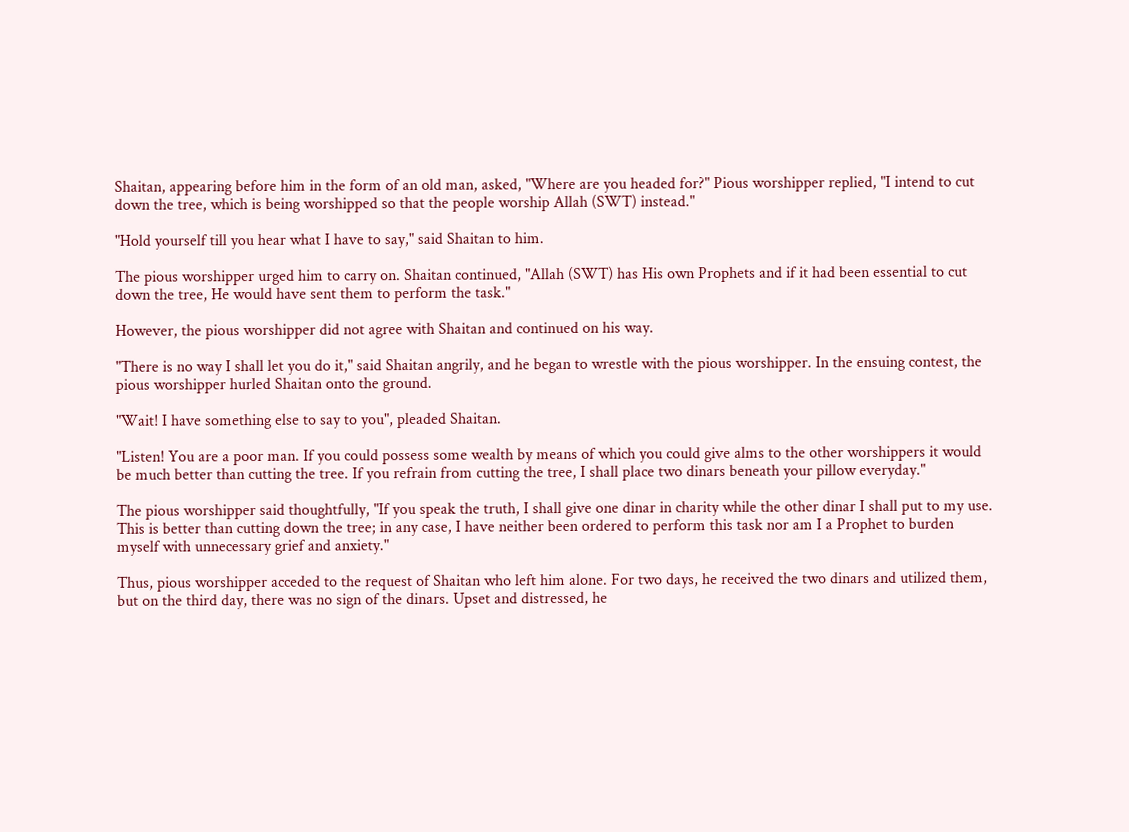Shaitan, appearing before him in the form of an old man, asked, "Where are you headed for?" Pious worshipper replied, "I intend to cut down the tree, which is being worshipped so that the people worship Allah (SWT) instead."

"Hold yourself till you hear what I have to say," said Shaitan to him.

The pious worshipper urged him to carry on. Shaitan continued, "Allah (SWT) has His own Prophets and if it had been essential to cut down the tree, He would have sent them to perform the task."

However, the pious worshipper did not agree with Shaitan and continued on his way.

"There is no way I shall let you do it," said Shaitan angrily, and he began to wrestle with the pious worshipper. In the ensuing contest, the pious worshipper hurled Shaitan onto the ground.

"Wait! I have something else to say to you", pleaded Shaitan.

"Listen! You are a poor man. If you could possess some wealth by means of which you could give alms to the other worshippers it would be much better than cutting the tree. If you refrain from cutting the tree, I shall place two dinars beneath your pillow everyday."

The pious worshipper said thoughtfully, "If you speak the truth, I shall give one dinar in charity while the other dinar I shall put to my use. This is better than cutting down the tree; in any case, I have neither been ordered to perform this task nor am I a Prophet to burden myself with unnecessary grief and anxiety."

Thus, pious worshipper acceded to the request of Shaitan who left him alone. For two days, he received the two dinars and utilized them, but on the third day, there was no sign of the dinars. Upset and distressed, he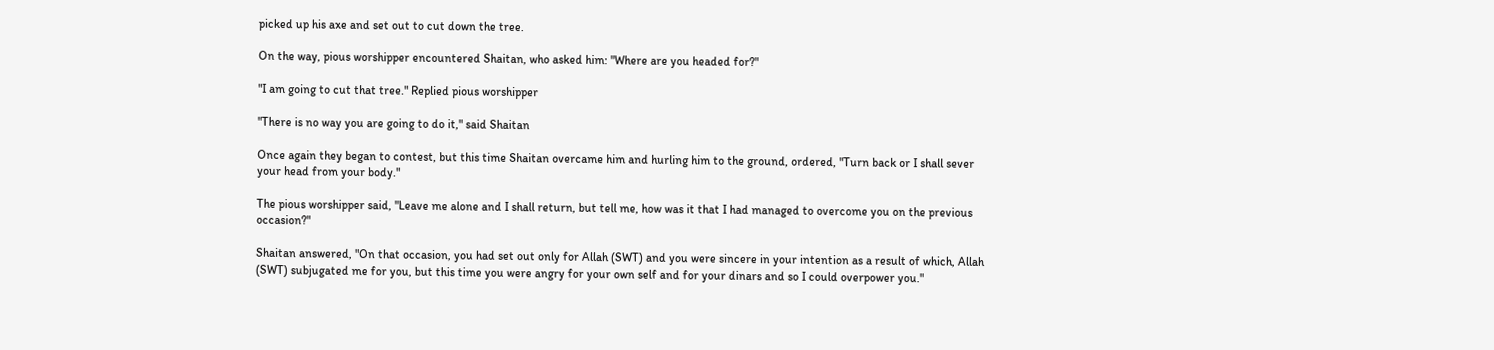picked up his axe and set out to cut down the tree.

On the way, pious worshipper encountered Shaitan, who asked him: "Where are you headed for?"

"I am going to cut that tree." Replied pious worshipper

"There is no way you are going to do it," said Shaitan

Once again they began to contest, but this time Shaitan overcame him and hurling him to the ground, ordered, "Turn back or I shall sever your head from your body."

The pious worshipper said, "Leave me alone and I shall return, but tell me, how was it that I had managed to overcome you on the previous occasion?"

Shaitan answered, "On that occasion, you had set out only for Allah (SWT) and you were sincere in your intention as a result of which, Allah (SWT) subjugated me for you, but this time you were angry for your own self and for your dinars and so I could overpower you."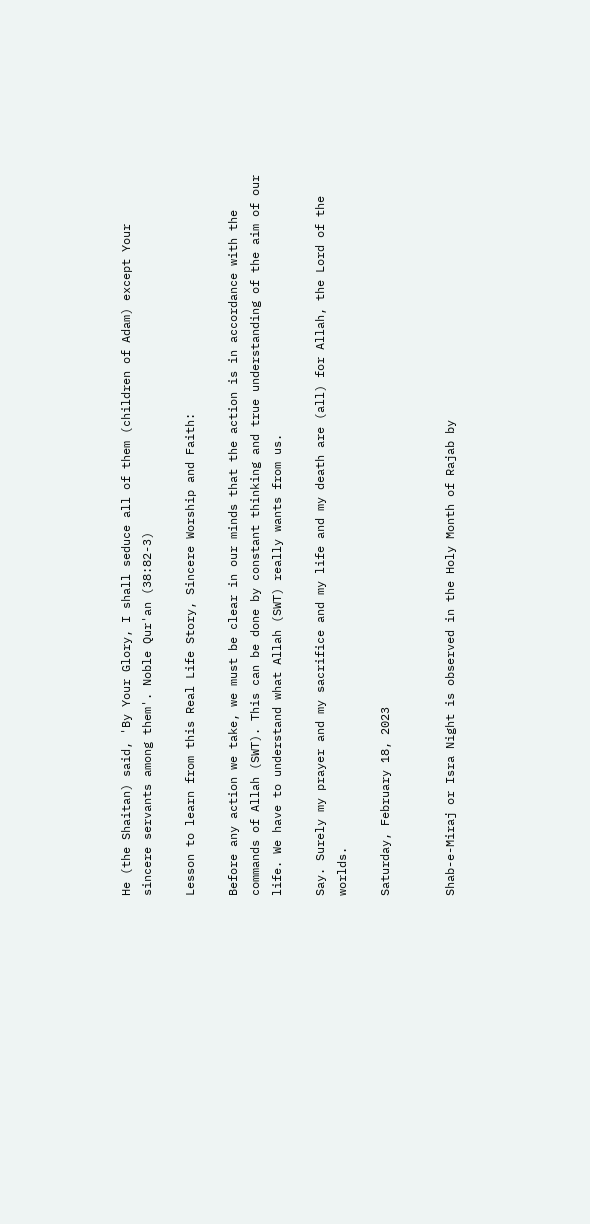He (the Shaitan) said, 'By Your Glory, I shall seduce all of them (children of Adam) except Your sincere servants among them'. Noble Qur'an (38:82-3)

Lesson to learn from this Real Life Story, Sincere Worship and Faith:

Before any action we take, we must be clear in our minds that the action is in accordance with the commands of Allah (SWT). This can be done by constant thinking and true understanding of the aim of our life. We have to understand what Allah (SWT) really wants from us.

Say. Surely my prayer and my sacrifice and my life and my death are (all) for Allah, the Lord of the worlds.

Saturday, February 18, 2023


Shab-e-Miraj or Isra Night is observed in the Holy Month of Rajab by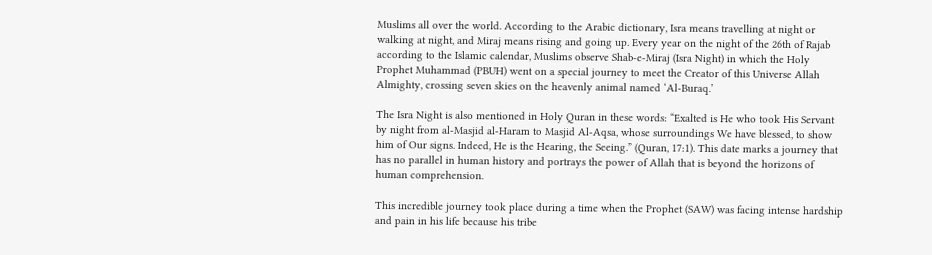Muslims all over the world. According to the Arabic dictionary, Isra means travelling at night or walking at night, and Miraj means rising and going up. Every year on the night of the 26th of Rajab according to the Islamic calendar, Muslims observe Shab-e-Miraj (Isra Night) in which the Holy Prophet Muhammad (PBUH) went on a special journey to meet the Creator of this Universe Allah Almighty, crossing seven skies on the heavenly animal named ‘Al-Buraq.’

The Isra Night is also mentioned in Holy Quran in these words: “Exalted is He who took His Servant by night from al-Masjid al-Haram to Masjid Al-Aqsa, whose surroundings We have blessed, to show him of Our signs. Indeed, He is the Hearing, the Seeing.” (Quran, 17:1). This date marks a journey that has no parallel in human history and portrays the power of Allah that is beyond the horizons of human comprehension.

This incredible journey took place during a time when the Prophet (SAW) was facing intense hardship and pain in his life because his tribe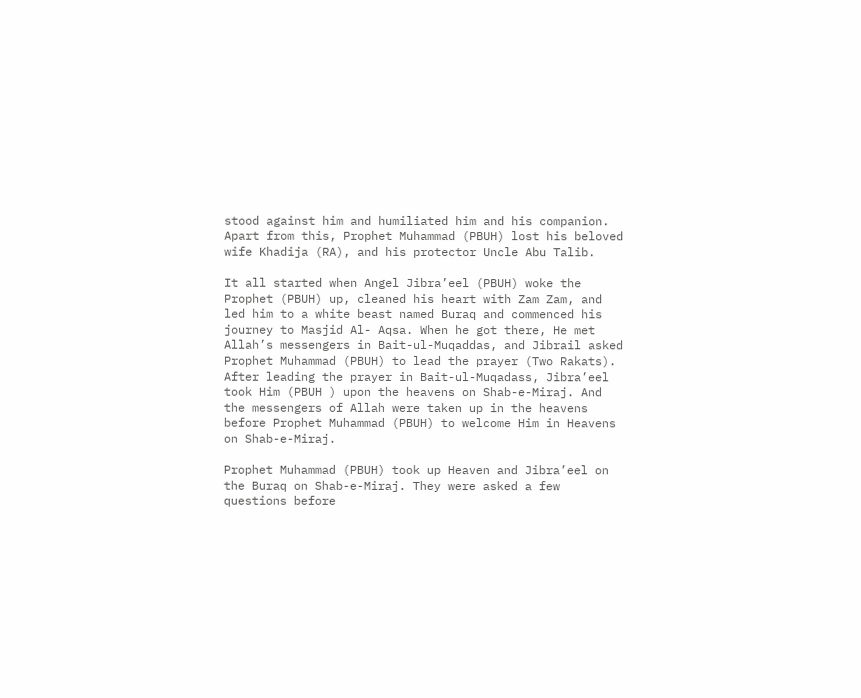stood against him and humiliated him and his companion. Apart from this, Prophet Muhammad (PBUH) lost his beloved wife Khadija (RA), and his protector Uncle Abu Talib.

It all started when Angel Jibra’eel (PBUH) woke the Prophet (PBUH) up, cleaned his heart with Zam Zam, and led him to a white beast named Buraq and commenced his journey to Masjid Al- Aqsa. When he got there, He met Allah’s messengers in Bait-ul-Muqaddas, and Jibrail asked Prophet Muhammad (PBUH) to lead the prayer (Two Rakats). After leading the prayer in Bait-ul-Muqadass, Jibra’eel took Him (PBUH ) upon the heavens on Shab-e-Miraj. And the messengers of Allah were taken up in the heavens before Prophet Muhammad (PBUH) to welcome Him in Heavens on Shab-e-Miraj.

Prophet Muhammad (PBUH) took up Heaven and Jibra’eel on the Buraq on Shab-e-Miraj. They were asked a few questions before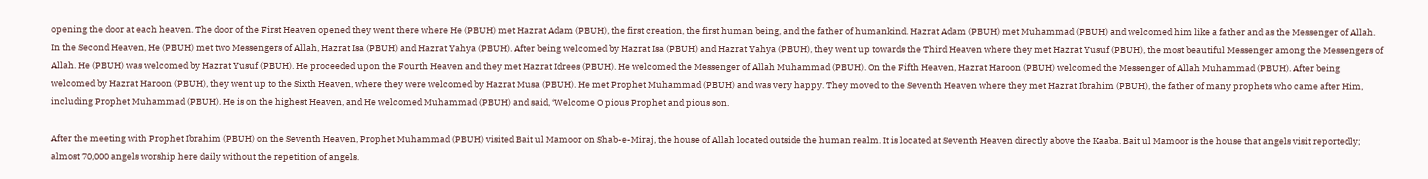opening the door at each heaven. The door of the First Heaven opened they went there where He (PBUH) met Hazrat Adam (PBUH), the first creation, the first human being, and the father of humankind. Hazrat Adam (PBUH) met Muhammad (PBUH) and welcomed him like a father and as the Messenger of Allah. In the Second Heaven, He (PBUH) met two Messengers of Allah, Hazrat Isa (PBUH) and Hazrat Yahya (PBUH). After being welcomed by Hazrat Isa (PBUH) and Hazrat Yahya (PBUH), they went up towards the Third Heaven where they met Hazrat Yusuf (PBUH), the most beautiful Messenger among the Messengers of Allah. He (PBUH) was welcomed by Hazrat Yusuf (PBUH). He proceeded upon the Fourth Heaven and they met Hazrat Idrees (PBUH). He welcomed the Messenger of Allah Muhammad (PBUH). On the Fifth Heaven, Hazrat Haroon (PBUH) welcomed the Messenger of Allah Muhammad (PBUH). After being welcomed by Hazrat Haroon (PBUH), they went up to the Sixth Heaven, where they were welcomed by Hazrat Musa (PBUH). He met Prophet Muhammad (PBUH) and was very happy. They moved to the Seventh Heaven where they met Hazrat Ibrahim (PBUH), the father of many prophets who came after Him, including Prophet Muhammad (PBUH). He is on the highest Heaven, and He welcomed Muhammad (PBUH) and said, ‘Welcome O pious Prophet and pious son.

After the meeting with Prophet Ibrahim (PBUH) on the Seventh Heaven, Prophet Muhammad (PBUH) visited Bait ul Mamoor on Shab-e-Miraj, the house of Allah located outside the human realm. It is located at Seventh Heaven directly above the Kaaba. Bait ul Mamoor is the house that angels visit reportedly; almost 70,000 angels worship here daily without the repetition of angels.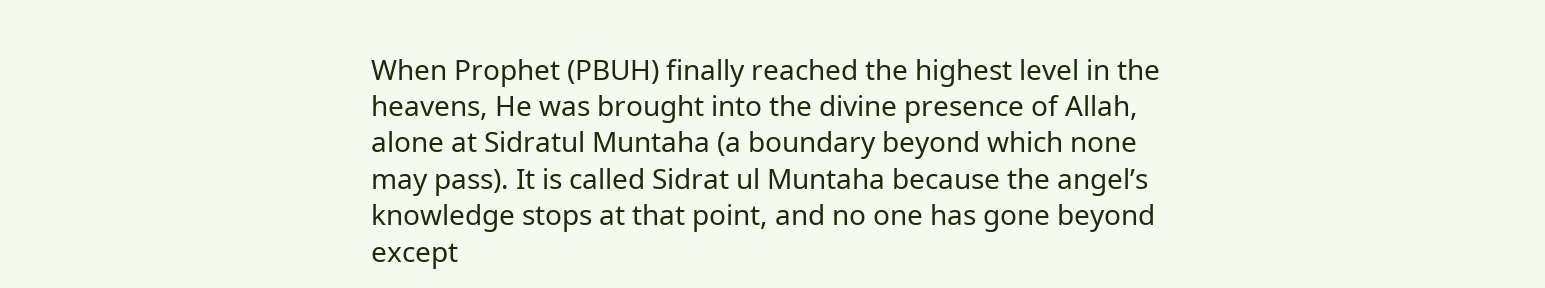When Prophet (PBUH) finally reached the highest level in the heavens, He was brought into the divine presence of Allah, alone at Sidratul Muntaha (a boundary beyond which none may pass). It is called Sidrat ul Muntaha because the angel’s knowledge stops at that point, and no one has gone beyond except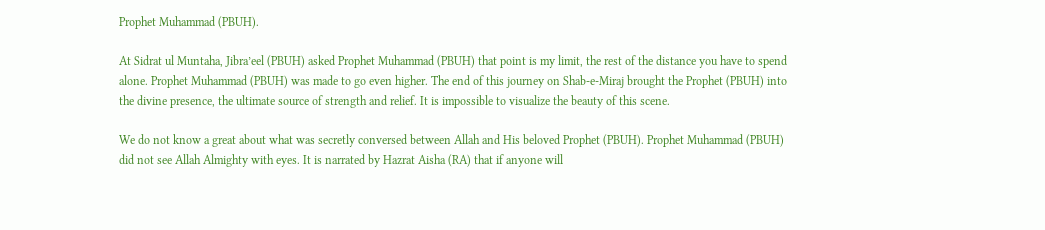Prophet Muhammad (PBUH).

At Sidrat ul Muntaha, Jibra’eel (PBUH) asked Prophet Muhammad (PBUH) that point is my limit, the rest of the distance you have to spend alone. Prophet Muhammad (PBUH) was made to go even higher. The end of this journey on Shab-e-Miraj brought the Prophet (PBUH) into the divine presence, the ultimate source of strength and relief. It is impossible to visualize the beauty of this scene.

We do not know a great about what was secretly conversed between Allah and His beloved Prophet (PBUH). Prophet Muhammad (PBUH) did not see Allah Almighty with eyes. It is narrated by Hazrat Aisha (RA) that if anyone will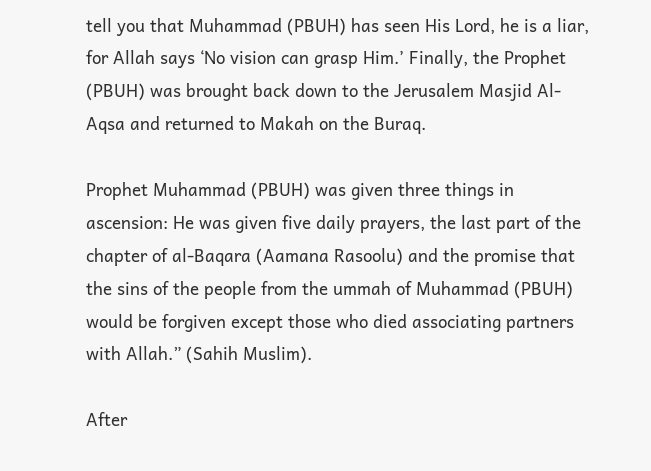tell you that Muhammad (PBUH) has seen His Lord, he is a liar, for Allah says ‘No vision can grasp Him.’ Finally, the Prophet (PBUH) was brought back down to the Jerusalem Masjid Al-Aqsa and returned to Makah on the Buraq.

Prophet Muhammad (PBUH) was given three things in ascension: He was given five daily prayers, the last part of the chapter of al-Baqara (Aamana Rasoolu) and the promise that the sins of the people from the ummah of Muhammad (PBUH) would be forgiven except those who died associating partners with Allah.” (Sahih Muslim).

After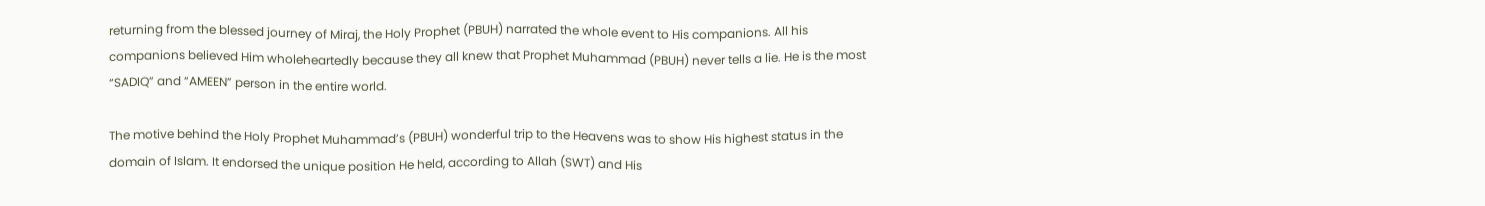returning from the blessed journey of Miraj, the Holy Prophet (PBUH) narrated the whole event to His companions. All his companions believed Him wholeheartedly because they all knew that Prophet Muhammad (PBUH) never tells a lie. He is the most “SADIQ” and “AMEEN” person in the entire world.

The motive behind the Holy Prophet Muhammad’s (PBUH) wonderful trip to the Heavens was to show His highest status in the domain of Islam. It endorsed the unique position He held, according to Allah (SWT) and His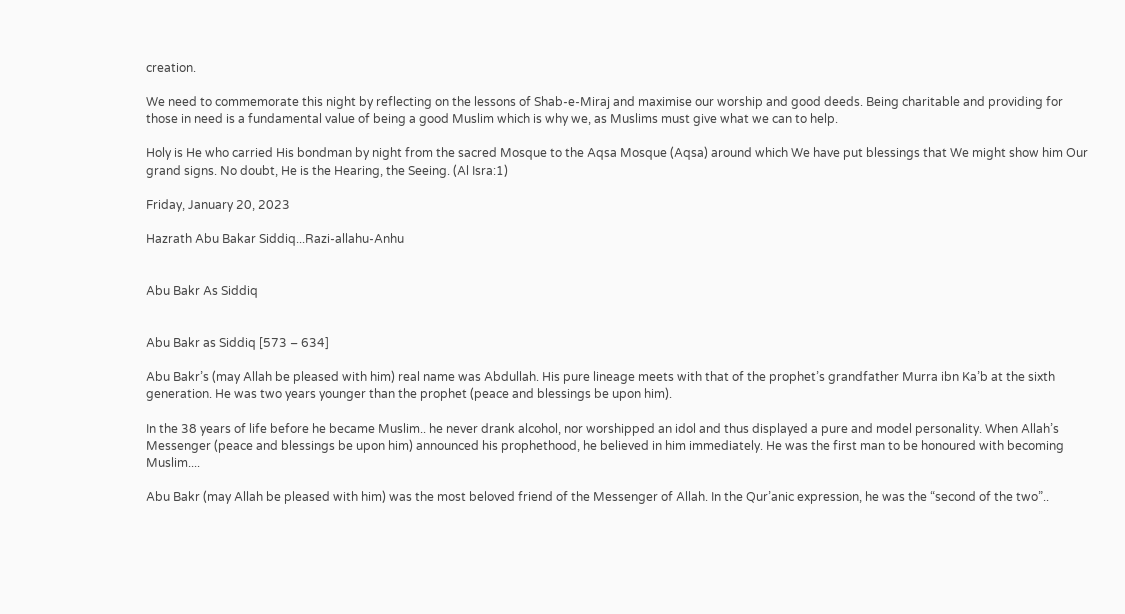creation.

We need to commemorate this night by reflecting on the lessons of Shab-e-Miraj and maximise our worship and good deeds. Being charitable and providing for those in need is a fundamental value of being a good Muslim which is why we, as Muslims must give what we can to help.

Holy is He who carried His bondman by night from the sacred Mosque to the Aqsa Mosque (Aqsa) around which We have put blessings that We might show him Our grand signs. No doubt, He is the Hearing, the Seeing. (Al Isra:1)

Friday, January 20, 2023

Hazrath Abu Bakar Siddiq...Razi-allahu-Anhu


Abu Bakr As Siddiq


Abu Bakr as Siddiq [573 – 634]

Abu Bakr’s (may Allah be pleased with him) real name was Abdullah. His pure lineage meets with that of the prophet’s grandfather Murra ibn Ka’b at the sixth generation. He was two years younger than the prophet (peace and blessings be upon him).

In the 38 years of life before he became Muslim.. he never drank alcohol, nor worshipped an idol and thus displayed a pure and model personality. When Allah’s Messenger (peace and blessings be upon him) announced his prophethood, he believed in him immediately. He was the first man to be honoured with becoming Muslim....

Abu Bakr (may Allah be pleased with him) was the most beloved friend of the Messenger of Allah. In the Qur’anic expression, he was the “second of the two”..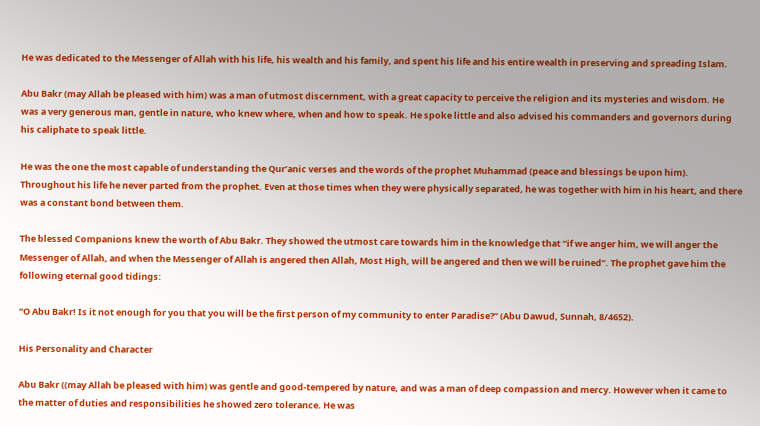He was dedicated to the Messenger of Allah with his life, his wealth and his family, and spent his life and his entire wealth in preserving and spreading Islam.

Abu Bakr (may Allah be pleased with him) was a man of utmost discernment, with a great capacity to perceive the religion and its mysteries and wisdom. He was a very generous man, gentle in nature, who knew where, when and how to speak. He spoke little and also advised his commanders and governors during his caliphate to speak little.

He was the one the most capable of understanding the Qur’anic verses and the words of the prophet Muhammad (peace and blessings be upon him). Throughout his life he never parted from the prophet. Even at those times when they were physically separated, he was together with him in his heart, and there was a constant bond between them.

The blessed Companions knew the worth of Abu Bakr. They showed the utmost care towards him in the knowledge that “if we anger him, we will anger the Messenger of Allah, and when the Messenger of Allah is angered then Allah, Most High, will be angered and then we will be ruined”. The prophet gave him the following eternal good tidings:

“O Abu Bakr! Is it not enough for you that you will be the first person of my community to enter Paradise?” (Abu Dawud, Sunnah, 8/4652).

His Personality and Character

Abu Bakr ((may Allah be pleased with him) was gentle and good-tempered by nature, and was a man of deep compassion and mercy. However when it came to the matter of duties and responsibilities he showed zero tolerance. He was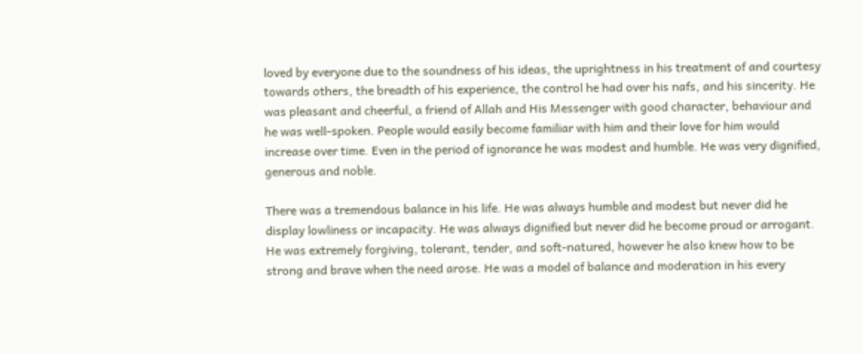loved by everyone due to the soundness of his ideas, the uprightness in his treatment of and courtesy towards others, the breadth of his experience, the control he had over his nafs, and his sincerity. He was pleasant and cheerful, a friend of Allah and His Messenger with good character, behaviour and he was well-spoken. People would easily become familiar with him and their love for him would increase over time. Even in the period of ignorance he was modest and humble. He was very dignified, generous and noble.

There was a tremendous balance in his life. He was always humble and modest but never did he display lowliness or incapacity. He was always dignified but never did he become proud or arrogant. He was extremely forgiving, tolerant, tender, and soft-natured, however he also knew how to be strong and brave when the need arose. He was a model of balance and moderation in his every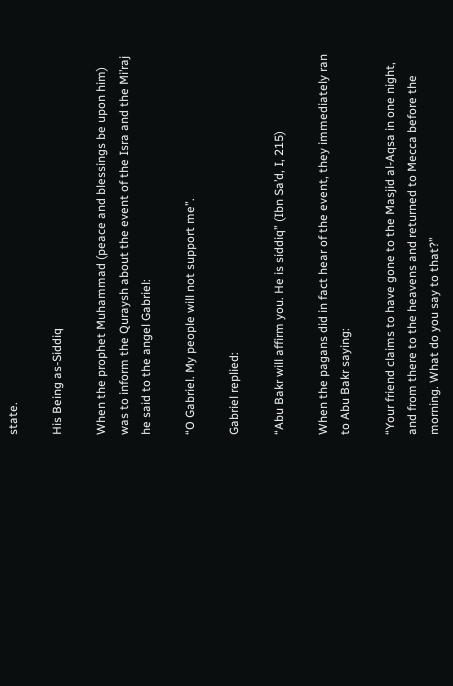state.

His Being as-Siddiq

When the prophet Muhammad (peace and blessings be upon him) was to inform the Quraysh about the event of the Isra and the Mi’raj he said to the angel Gabriel:

“O Gabriel. My people will not support me”.

Gabriel replied:

“Abu Bakr will affirm you. He is siddiq” (Ibn Sa’d, I, 215)

When the pagans did in fact hear of the event, they immediately ran to Abu Bakr saying:

“Your friend claims to have gone to the Masjid al-Aqsa in one night, and from there to the heavens and returned to Mecca before the morning. What do you say to that?”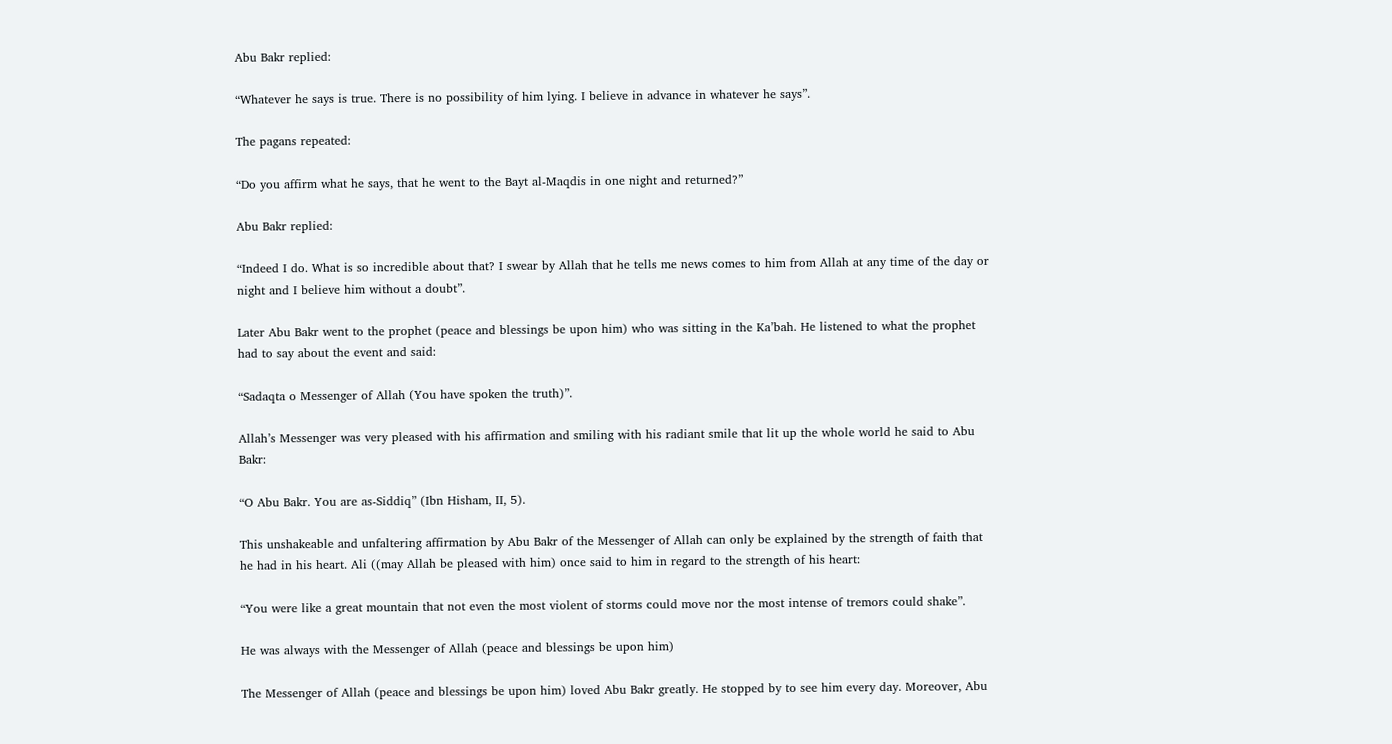Abu Bakr replied:

“Whatever he says is true. There is no possibility of him lying. I believe in advance in whatever he says”.

The pagans repeated:

“Do you affirm what he says, that he went to the Bayt al-Maqdis in one night and returned?”

Abu Bakr replied:

“Indeed I do. What is so incredible about that? I swear by Allah that he tells me news comes to him from Allah at any time of the day or night and I believe him without a doubt”.

Later Abu Bakr went to the prophet (peace and blessings be upon him) who was sitting in the Ka’bah. He listened to what the prophet had to say about the event and said:

“Sadaqta o Messenger of Allah (You have spoken the truth)”.

Allah’s Messenger was very pleased with his affirmation and smiling with his radiant smile that lit up the whole world he said to Abu Bakr:

“O Abu Bakr. You are as-Siddiq” (Ibn Hisham, II, 5).

This unshakeable and unfaltering affirmation by Abu Bakr of the Messenger of Allah can only be explained by the strength of faith that he had in his heart. Ali ((may Allah be pleased with him) once said to him in regard to the strength of his heart:

“You were like a great mountain that not even the most violent of storms could move nor the most intense of tremors could shake”.

He was always with the Messenger of Allah (peace and blessings be upon him)

The Messenger of Allah (peace and blessings be upon him) loved Abu Bakr greatly. He stopped by to see him every day. Moreover, Abu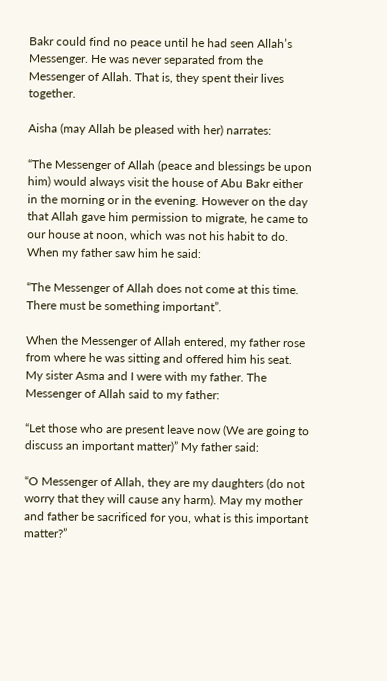Bakr could find no peace until he had seen Allah’s Messenger. He was never separated from the Messenger of Allah. That is, they spent their lives together.

Aisha (may Allah be pleased with her) narrates:

“The Messenger of Allah (peace and blessings be upon him) would always visit the house of Abu Bakr either in the morning or in the evening. However on the day that Allah gave him permission to migrate, he came to our house at noon, which was not his habit to do. When my father saw him he said:

“The Messenger of Allah does not come at this time. There must be something important”.

When the Messenger of Allah entered, my father rose from where he was sitting and offered him his seat. My sister Asma and I were with my father. The Messenger of Allah said to my father:

“Let those who are present leave now (We are going to discuss an important matter)” My father said:

“O Messenger of Allah, they are my daughters (do not worry that they will cause any harm). May my mother and father be sacrificed for you, what is this important matter?”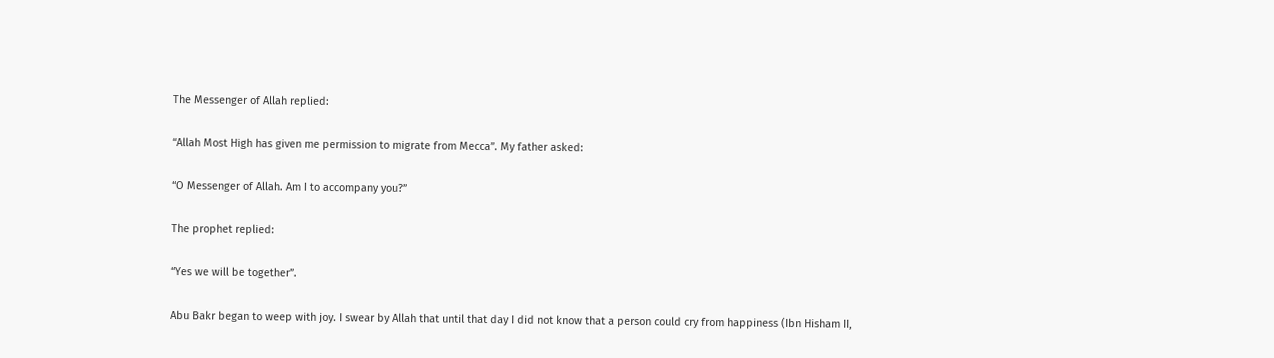The Messenger of Allah replied:

“Allah Most High has given me permission to migrate from Mecca”. My father asked:

“O Messenger of Allah. Am I to accompany you?”

The prophet replied:

“Yes we will be together”.

Abu Bakr began to weep with joy. I swear by Allah that until that day I did not know that a person could cry from happiness (Ibn Hisham II,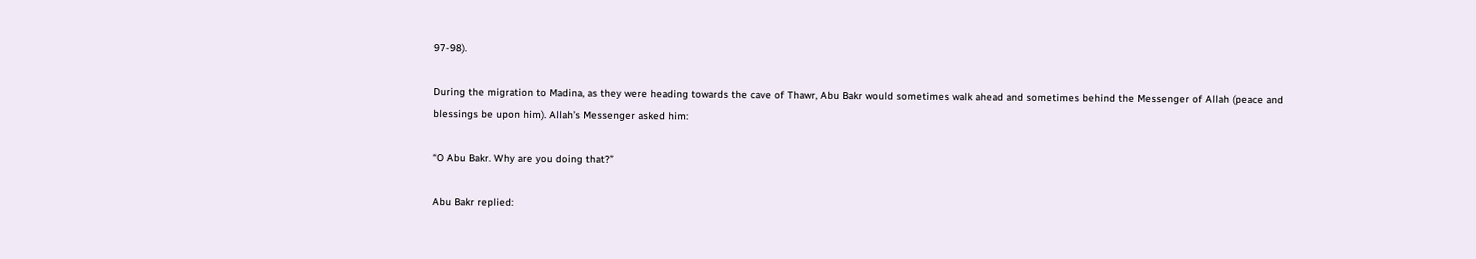97-98).

During the migration to Madina, as they were heading towards the cave of Thawr, Abu Bakr would sometimes walk ahead and sometimes behind the Messenger of Allah (peace and blessings be upon him). Allah’s Messenger asked him:

“O Abu Bakr. Why are you doing that?”

Abu Bakr replied: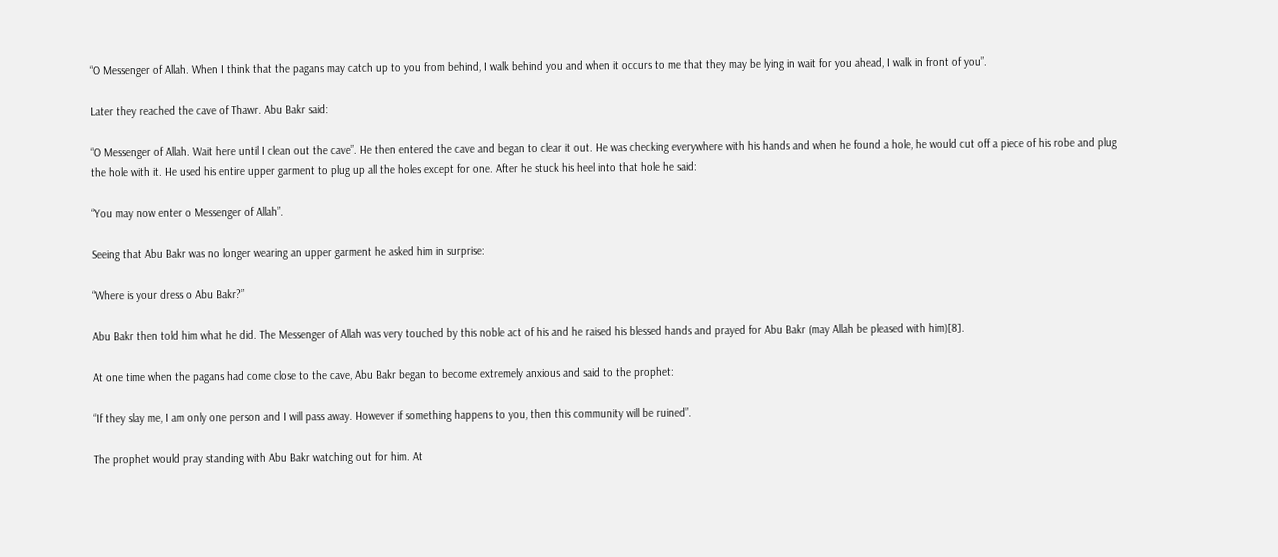“O Messenger of Allah. When I think that the pagans may catch up to you from behind, I walk behind you and when it occurs to me that they may be lying in wait for you ahead, I walk in front of you”.

Later they reached the cave of Thawr. Abu Bakr said:

“O Messenger of Allah. Wait here until I clean out the cave”. He then entered the cave and began to clear it out. He was checking everywhere with his hands and when he found a hole, he would cut off a piece of his robe and plug the hole with it. He used his entire upper garment to plug up all the holes except for one. After he stuck his heel into that hole he said:

“You may now enter o Messenger of Allah”.

Seeing that Abu Bakr was no longer wearing an upper garment he asked him in surprise:

“Where is your dress o Abu Bakr?”

Abu Bakr then told him what he did. The Messenger of Allah was very touched by this noble act of his and he raised his blessed hands and prayed for Abu Bakr (may Allah be pleased with him)[8].

At one time when the pagans had come close to the cave, Abu Bakr began to become extremely anxious and said to the prophet:

“If they slay me, I am only one person and I will pass away. However if something happens to you, then this community will be ruined”.

The prophet would pray standing with Abu Bakr watching out for him. At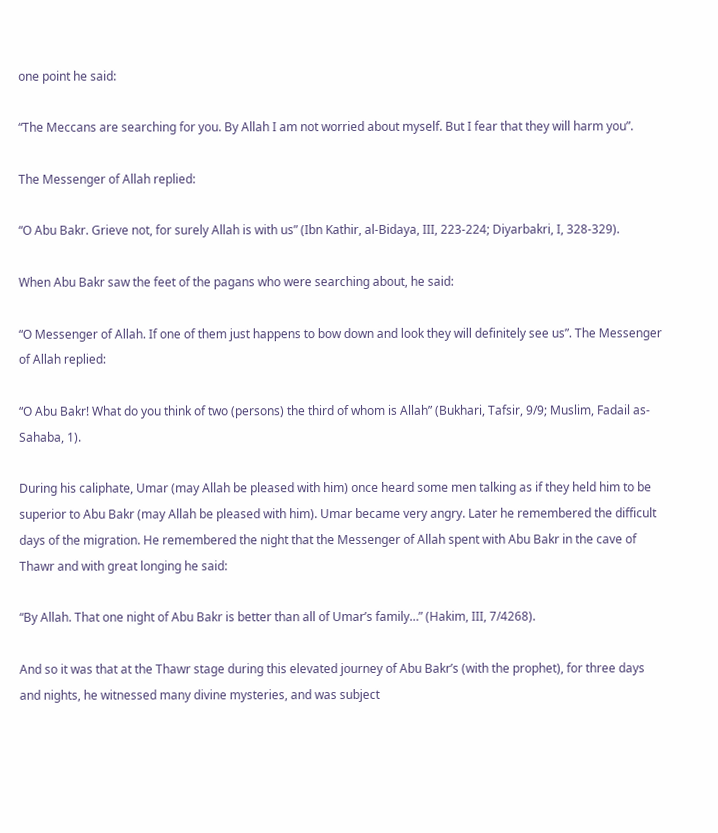one point he said:

“The Meccans are searching for you. By Allah I am not worried about myself. But I fear that they will harm you”.

The Messenger of Allah replied:

“O Abu Bakr. Grieve not, for surely Allah is with us” (Ibn Kathir, al-Bidaya, III, 223-224; Diyarbakri, I, 328-329).

When Abu Bakr saw the feet of the pagans who were searching about, he said:

“O Messenger of Allah. If one of them just happens to bow down and look they will definitely see us”. The Messenger of Allah replied:

“O Abu Bakr! What do you think of two (persons) the third of whom is Allah” (Bukhari, Tafsir, 9/9; Muslim, Fadail as-Sahaba, 1).

During his caliphate, Umar (may Allah be pleased with him) once heard some men talking as if they held him to be superior to Abu Bakr (may Allah be pleased with him). Umar became very angry. Later he remembered the difficult days of the migration. He remembered the night that the Messenger of Allah spent with Abu Bakr in the cave of Thawr and with great longing he said:

“By Allah. That one night of Abu Bakr is better than all of Umar’s family…” (Hakim, III, 7/4268).

And so it was that at the Thawr stage during this elevated journey of Abu Bakr’s (with the prophet), for three days and nights, he witnessed many divine mysteries, and was subject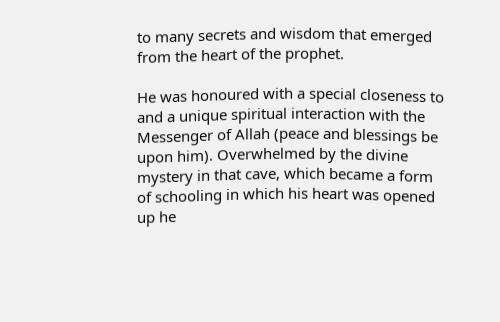to many secrets and wisdom that emerged from the heart of the prophet.

He was honoured with a special closeness to and a unique spiritual interaction with the Messenger of Allah (peace and blessings be upon him). Overwhelmed by the divine mystery in that cave, which became a form of schooling in which his heart was opened up he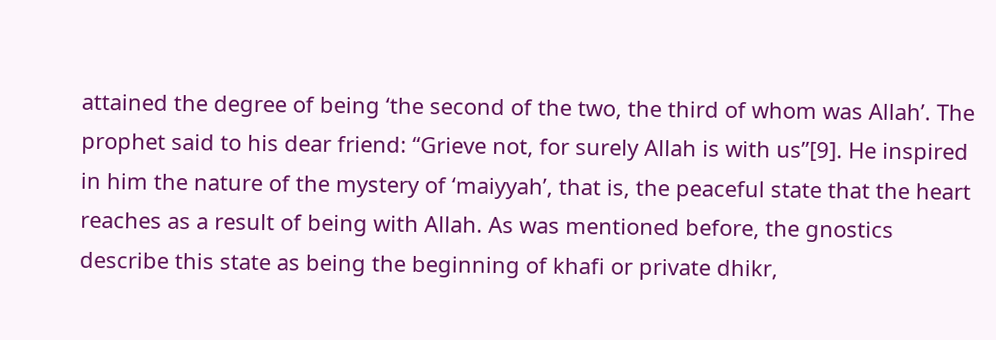attained the degree of being ‘the second of the two, the third of whom was Allah’. The prophet said to his dear friend: “Grieve not, for surely Allah is with us”[9]. He inspired in him the nature of the mystery of ‘maiyyah’, that is, the peaceful state that the heart reaches as a result of being with Allah. As was mentioned before, the gnostics describe this state as being the beginning of khafi or private dhikr,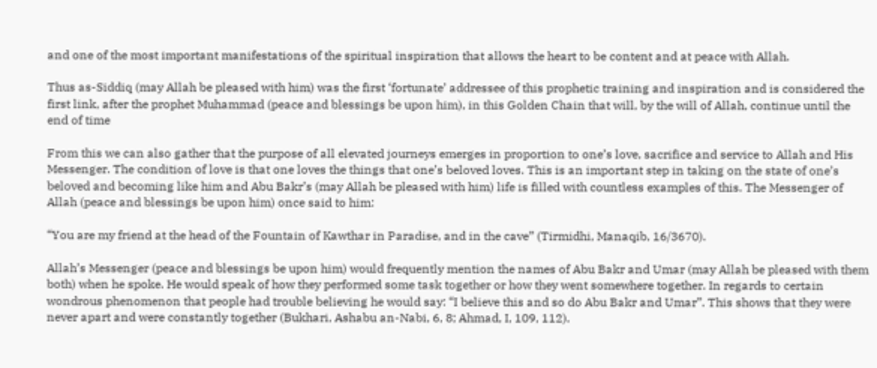and one of the most important manifestations of the spiritual inspiration that allows the heart to be content and at peace with Allah.

Thus as-Siddiq (may Allah be pleased with him) was the first ‘fortunate’ addressee of this prophetic training and inspiration and is considered the first link, after the prophet Muhammad (peace and blessings be upon him), in this Golden Chain that will, by the will of Allah, continue until the end of time

From this we can also gather that the purpose of all elevated journeys emerges in proportion to one’s love, sacrifice and service to Allah and His Messenger. The condition of love is that one loves the things that one’s beloved loves. This is an important step in taking on the state of one’s beloved and becoming like him and Abu Bakr’s (may Allah be pleased with him) life is filled with countless examples of this. The Messenger of Allah (peace and blessings be upon him) once said to him:

“You are my friend at the head of the Fountain of Kawthar in Paradise, and in the cave” (Tirmidhi, Manaqib, 16/3670).

Allah’s Messenger (peace and blessings be upon him) would frequently mention the names of Abu Bakr and Umar (may Allah be pleased with them both) when he spoke. He would speak of how they performed some task together or how they went somewhere together. In regards to certain wondrous phenomenon that people had trouble believing he would say: “I believe this and so do Abu Bakr and Umar”. This shows that they were never apart and were constantly together (Bukhari, Ashabu an-Nabi, 6, 8; Ahmad, I, 109, 112).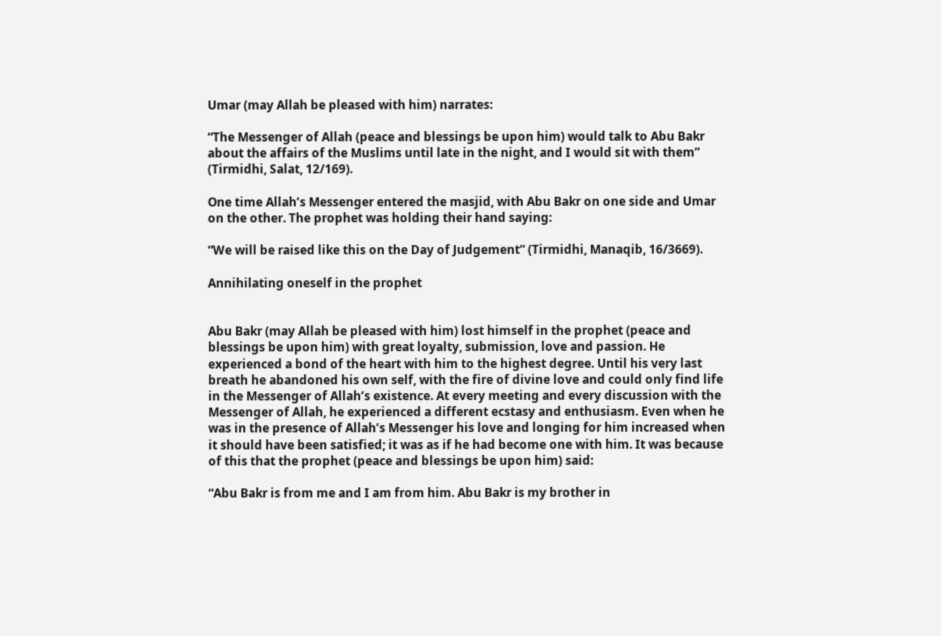Umar (may Allah be pleased with him) narrates:

“The Messenger of Allah (peace and blessings be upon him) would talk to Abu Bakr about the affairs of the Muslims until late in the night, and I would sit with them” (Tirmidhi, Salat, 12/169).

One time Allah’s Messenger entered the masjid, with Abu Bakr on one side and Umar on the other. The prophet was holding their hand saying:

“We will be raised like this on the Day of Judgement” (Tirmidhi, Manaqib, 16/3669).

Annihilating oneself in the prophet


Abu Bakr (may Allah be pleased with him) lost himself in the prophet (peace and blessings be upon him) with great loyalty, submission, love and passion. He experienced a bond of the heart with him to the highest degree. Until his very last breath he abandoned his own self, with the fire of divine love and could only find life in the Messenger of Allah’s existence. At every meeting and every discussion with the Messenger of Allah, he experienced a different ecstasy and enthusiasm. Even when he was in the presence of Allah’s Messenger his love and longing for him increased when it should have been satisfied; it was as if he had become one with him. It was because of this that the prophet (peace and blessings be upon him) said:

“Abu Bakr is from me and I am from him. Abu Bakr is my brother in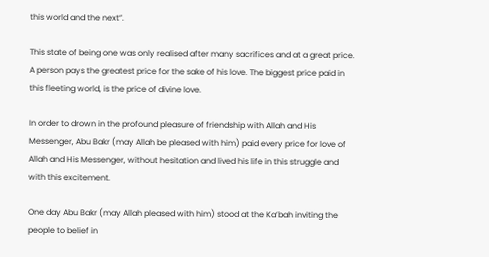this world and the next”.

This state of being one was only realised after many sacrifices and at a great price. A person pays the greatest price for the sake of his love. The biggest price paid in this fleeting world, is the price of divine love.

In order to drown in the profound pleasure of friendship with Allah and His Messenger, Abu Bakr (may Allah be pleased with him) paid every price for love of Allah and His Messenger, without hesitation and lived his life in this struggle and with this excitement.

One day Abu Bakr (may Allah pleased with him) stood at the Ka’bah inviting the people to belief in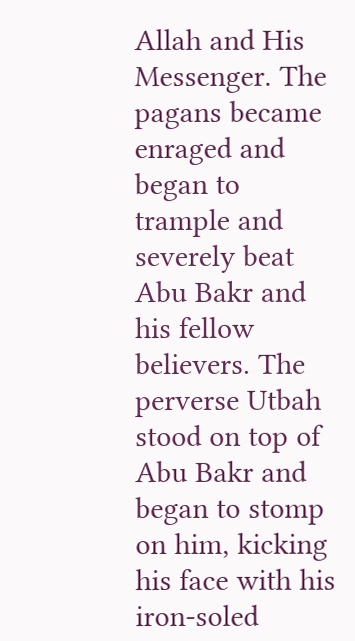Allah and His Messenger. The pagans became enraged and began to trample and severely beat Abu Bakr and his fellow believers. The perverse Utbah stood on top of Abu Bakr and began to stomp on him, kicking his face with his iron-soled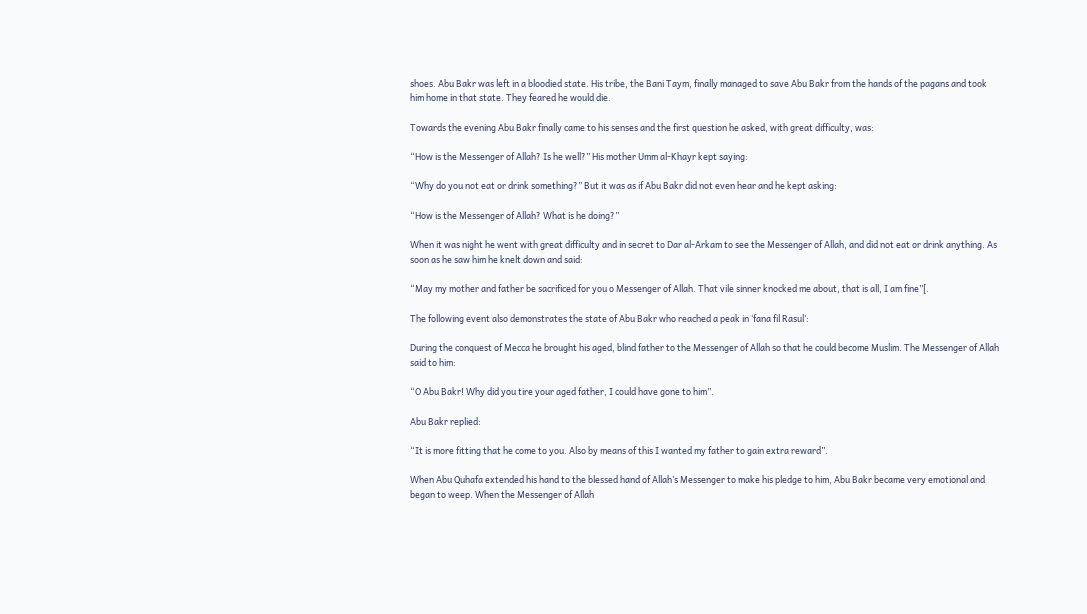shoes. Abu Bakr was left in a bloodied state. His tribe, the Bani Taym, finally managed to save Abu Bakr from the hands of the pagans and took him home in that state. They feared he would die.

Towards the evening Abu Bakr finally came to his senses and the first question he asked, with great difficulty, was:

“How is the Messenger of Allah? Is he well?” His mother Umm al-Khayr kept saying:

“Why do you not eat or drink something?” But it was as if Abu Bakr did not even hear and he kept asking:

“How is the Messenger of Allah? What is he doing?”

When it was night he went with great difficulty and in secret to Dar al-Arkam to see the Messenger of Allah, and did not eat or drink anything. As soon as he saw him he knelt down and said:

“May my mother and father be sacrificed for you o Messenger of Allah. That vile sinner knocked me about, that is all, I am fine”[.

The following event also demonstrates the state of Abu Bakr who reached a peak in ‘fana fil Rasul’:

During the conquest of Mecca he brought his aged, blind father to the Messenger of Allah so that he could become Muslim. The Messenger of Allah said to him:

“O Abu Bakr! Why did you tire your aged father, I could have gone to him”.

Abu Bakr replied:

“It is more fitting that he come to you. Also by means of this I wanted my father to gain extra reward”.

When Abu Quhafa extended his hand to the blessed hand of Allah’s Messenger to make his pledge to him, Abu Bakr became very emotional and began to weep. When the Messenger of Allah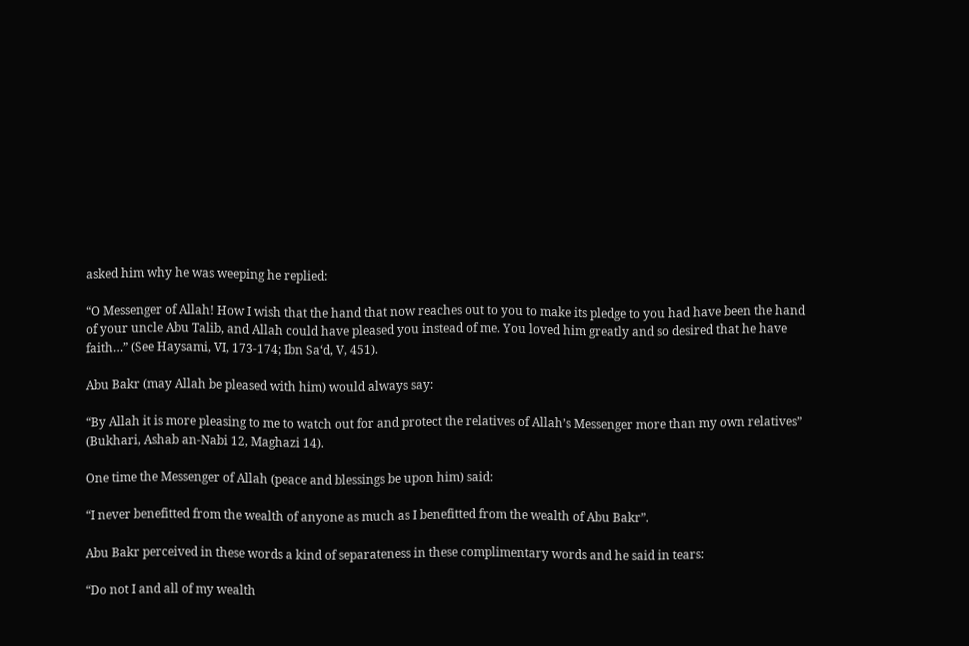asked him why he was weeping he replied:

“O Messenger of Allah! How I wish that the hand that now reaches out to you to make its pledge to you had have been the hand of your uncle Abu Talib, and Allah could have pleased you instead of me. You loved him greatly and so desired that he have faith…” (See Haysami, VI, 173-174; Ibn Sa‘d, V, 451).

Abu Bakr (may Allah be pleased with him) would always say:

“By Allah it is more pleasing to me to watch out for and protect the relatives of Allah’s Messenger more than my own relatives” (Bukhari, Ashab an-Nabi 12, Maghazi 14).

One time the Messenger of Allah (peace and blessings be upon him) said:

“I never benefitted from the wealth of anyone as much as I benefitted from the wealth of Abu Bakr”.

Abu Bakr perceived in these words a kind of separateness in these complimentary words and he said in tears:

“Do not I and all of my wealth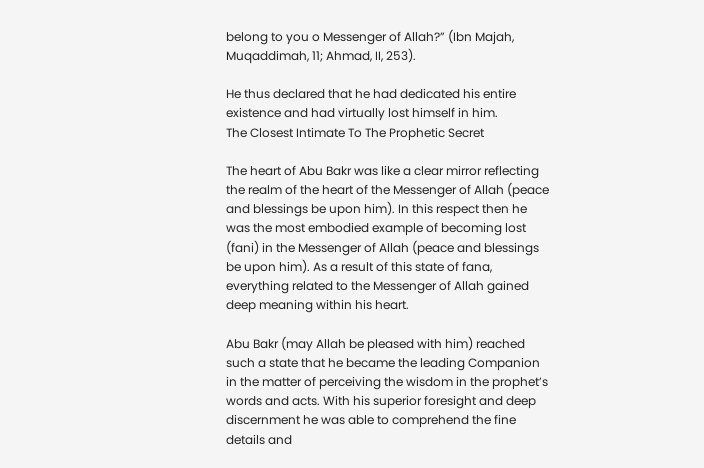belong to you o Messenger of Allah?” (Ibn Majah, Muqaddimah, 11; Ahmad, II, 253).

He thus declared that he had dedicated his entire existence and had virtually lost himself in him.
The Closest Intimate To The Prophetic Secret

The heart of Abu Bakr was like a clear mirror reflecting the realm of the heart of the Messenger of Allah (peace and blessings be upon him). In this respect then he was the most embodied example of becoming lost (fani) in the Messenger of Allah (peace and blessings be upon him). As a result of this state of fana, everything related to the Messenger of Allah gained deep meaning within his heart.

Abu Bakr (may Allah be pleased with him) reached such a state that he became the leading Companion in the matter of perceiving the wisdom in the prophet’s words and acts. With his superior foresight and deep discernment he was able to comprehend the fine details and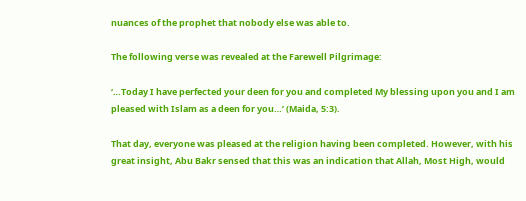nuances of the prophet that nobody else was able to.

The following verse was revealed at the Farewell Pilgrimage:

‘…Today I have perfected your deen for you and completed My blessing upon you and I am pleased with Islam as a deen for you…’ (Maida, 5:3).

That day, everyone was pleased at the religion having been completed. However, with his great insight, Abu Bakr sensed that this was an indication that Allah, Most High, would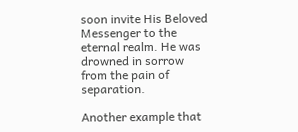soon invite His Beloved Messenger to the eternal realm. He was drowned in sorrow from the pain of separation.

Another example that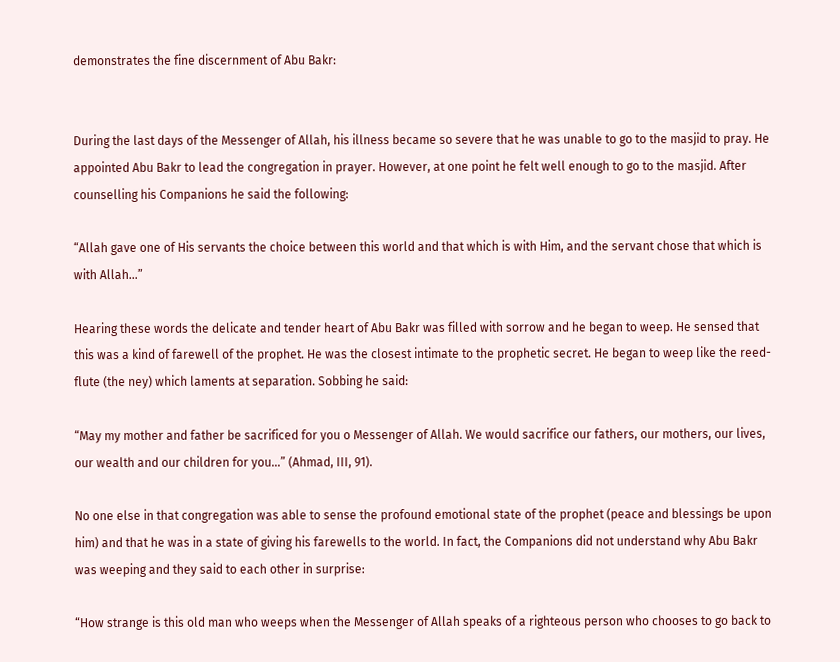demonstrates the fine discernment of Abu Bakr:


During the last days of the Messenger of Allah, his illness became so severe that he was unable to go to the masjid to pray. He appointed Abu Bakr to lead the congregation in prayer. However, at one point he felt well enough to go to the masjid. After counselling his Companions he said the following:

“Allah gave one of His servants the choice between this world and that which is with Him, and the servant chose that which is with Allah…”

Hearing these words the delicate and tender heart of Abu Bakr was filled with sorrow and he began to weep. He sensed that this was a kind of farewell of the prophet. He was the closest intimate to the prophetic secret. He began to weep like the reed-flute (the ney) which laments at separation. Sobbing he said:

“May my mother and father be sacrificed for you o Messenger of Allah. We would sacrifice our fathers, our mothers, our lives, our wealth and our children for you…” (Ahmad, III, 91).

No one else in that congregation was able to sense the profound emotional state of the prophet (peace and blessings be upon him) and that he was in a state of giving his farewells to the world. In fact, the Companions did not understand why Abu Bakr was weeping and they said to each other in surprise:

“How strange is this old man who weeps when the Messenger of Allah speaks of a righteous person who chooses to go back to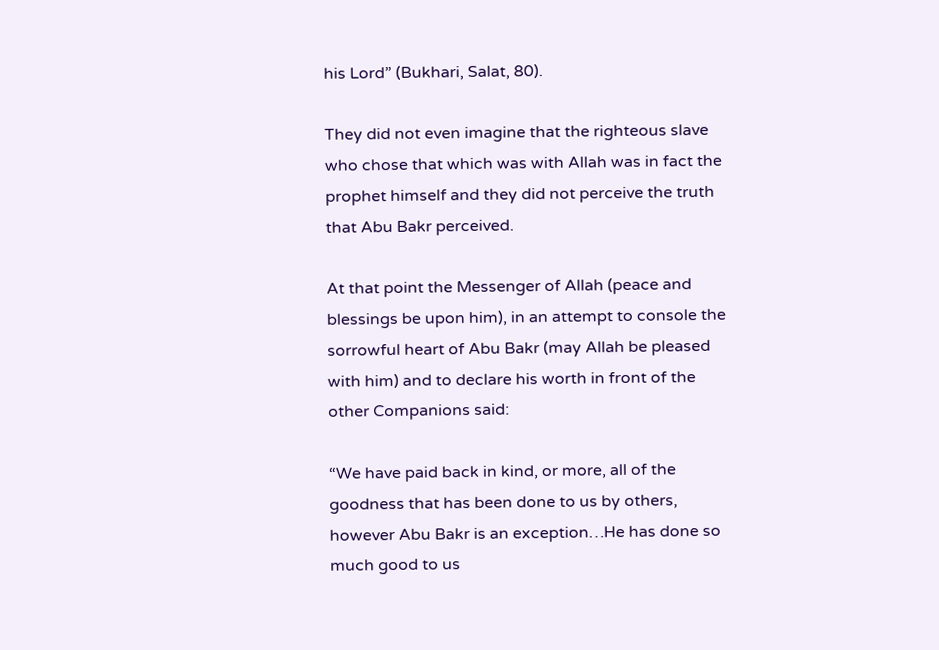his Lord” (Bukhari, Salat, 80).

They did not even imagine that the righteous slave who chose that which was with Allah was in fact the prophet himself and they did not perceive the truth that Abu Bakr perceived.

At that point the Messenger of Allah (peace and blessings be upon him), in an attempt to console the sorrowful heart of Abu Bakr (may Allah be pleased with him) and to declare his worth in front of the other Companions said:

“We have paid back in kind, or more, all of the goodness that has been done to us by others, however Abu Bakr is an exception…He has done so much good to us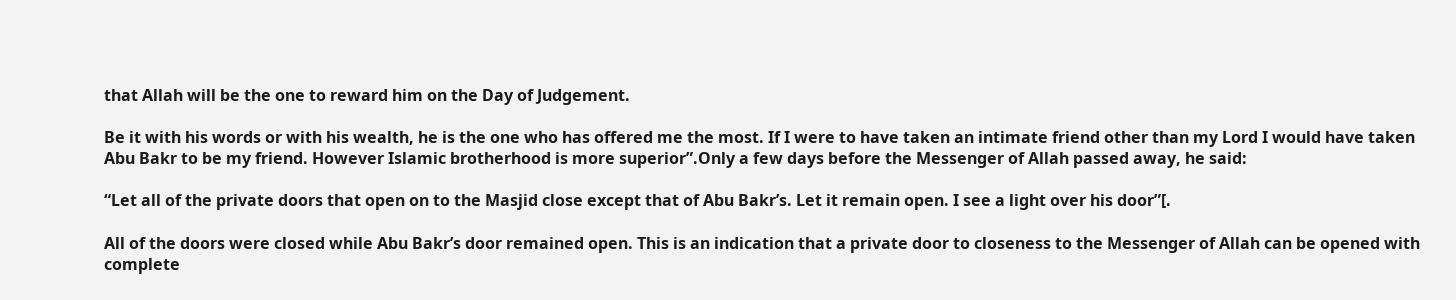that Allah will be the one to reward him on the Day of Judgement.

Be it with his words or with his wealth, he is the one who has offered me the most. If I were to have taken an intimate friend other than my Lord I would have taken Abu Bakr to be my friend. However Islamic brotherhood is more superior”.Only a few days before the Messenger of Allah passed away, he said:

“Let all of the private doors that open on to the Masjid close except that of Abu Bakr’s. Let it remain open. I see a light over his door”[.

All of the doors were closed while Abu Bakr’s door remained open. This is an indication that a private door to closeness to the Messenger of Allah can be opened with complete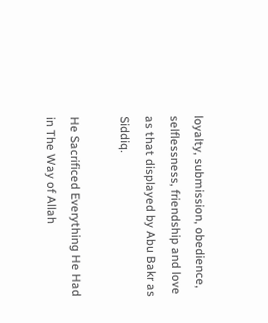loyalty, submission, obedience, selflessness, friendship and love as that displayed by Abu Bakr as Siddiq.

He Sacrificed Everything He Had in The Way of Allah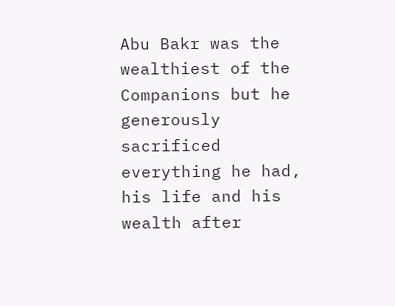Abu Bakr was the wealthiest of the Companions but he generously sacrificed everything he had, his life and his wealth after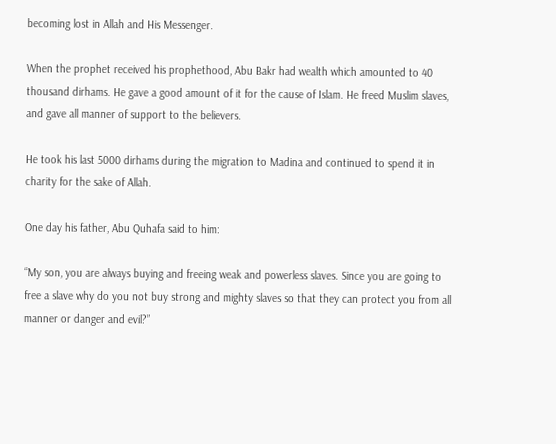becoming lost in Allah and His Messenger.

When the prophet received his prophethood, Abu Bakr had wealth which amounted to 40 thousand dirhams. He gave a good amount of it for the cause of Islam. He freed Muslim slaves, and gave all manner of support to the believers.

He took his last 5000 dirhams during the migration to Madina and continued to spend it in charity for the sake of Allah.

One day his father, Abu Quhafa said to him:

“My son, you are always buying and freeing weak and powerless slaves. Since you are going to free a slave why do you not buy strong and mighty slaves so that they can protect you from all manner or danger and evil?”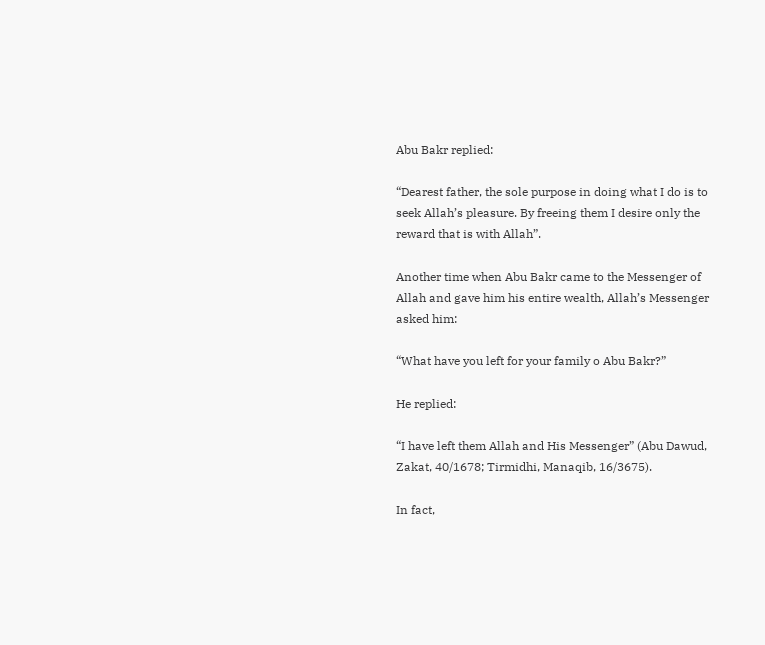Abu Bakr replied:

“Dearest father, the sole purpose in doing what I do is to seek Allah’s pleasure. By freeing them I desire only the reward that is with Allah”.

Another time when Abu Bakr came to the Messenger of Allah and gave him his entire wealth, Allah’s Messenger asked him:

“What have you left for your family o Abu Bakr?”

He replied:

“I have left them Allah and His Messenger” (Abu Dawud, Zakat, 40/1678; Tirmidhi, Manaqib, 16/3675).

In fact,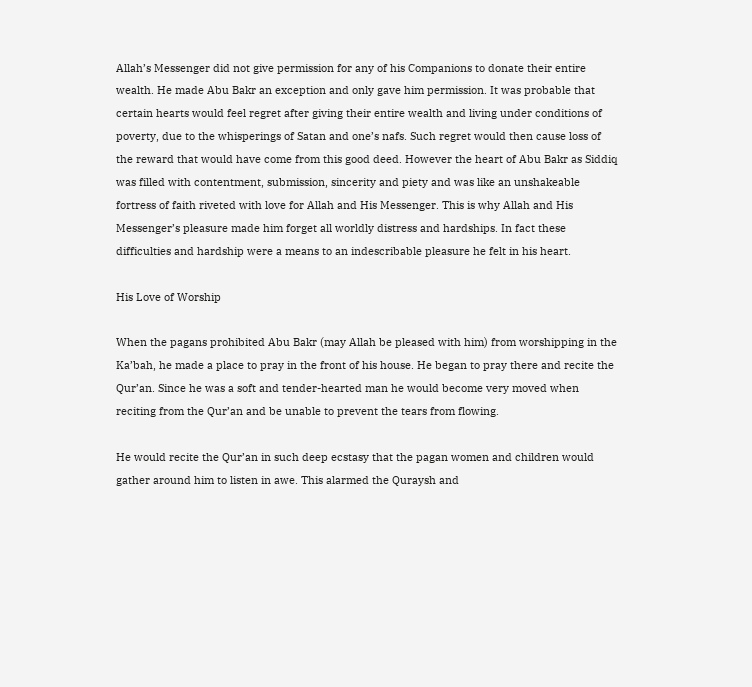Allah’s Messenger did not give permission for any of his Companions to donate their entire wealth. He made Abu Bakr an exception and only gave him permission. It was probable that certain hearts would feel regret after giving their entire wealth and living under conditions of poverty, due to the whisperings of Satan and one’s nafs. Such regret would then cause loss of the reward that would have come from this good deed. However the heart of Abu Bakr as Siddiq was filled with contentment, submission, sincerity and piety and was like an unshakeable fortress of faith riveted with love for Allah and His Messenger. This is why Allah and His Messenger’s pleasure made him forget all worldly distress and hardships. In fact these difficulties and hardship were a means to an indescribable pleasure he felt in his heart.

His Love of Worship

When the pagans prohibited Abu Bakr (may Allah be pleased with him) from worshipping in the Ka’bah, he made a place to pray in the front of his house. He began to pray there and recite the Qur’an. Since he was a soft and tender-hearted man he would become very moved when reciting from the Qur’an and be unable to prevent the tears from flowing.

He would recite the Qur’an in such deep ecstasy that the pagan women and children would gather around him to listen in awe. This alarmed the Quraysh and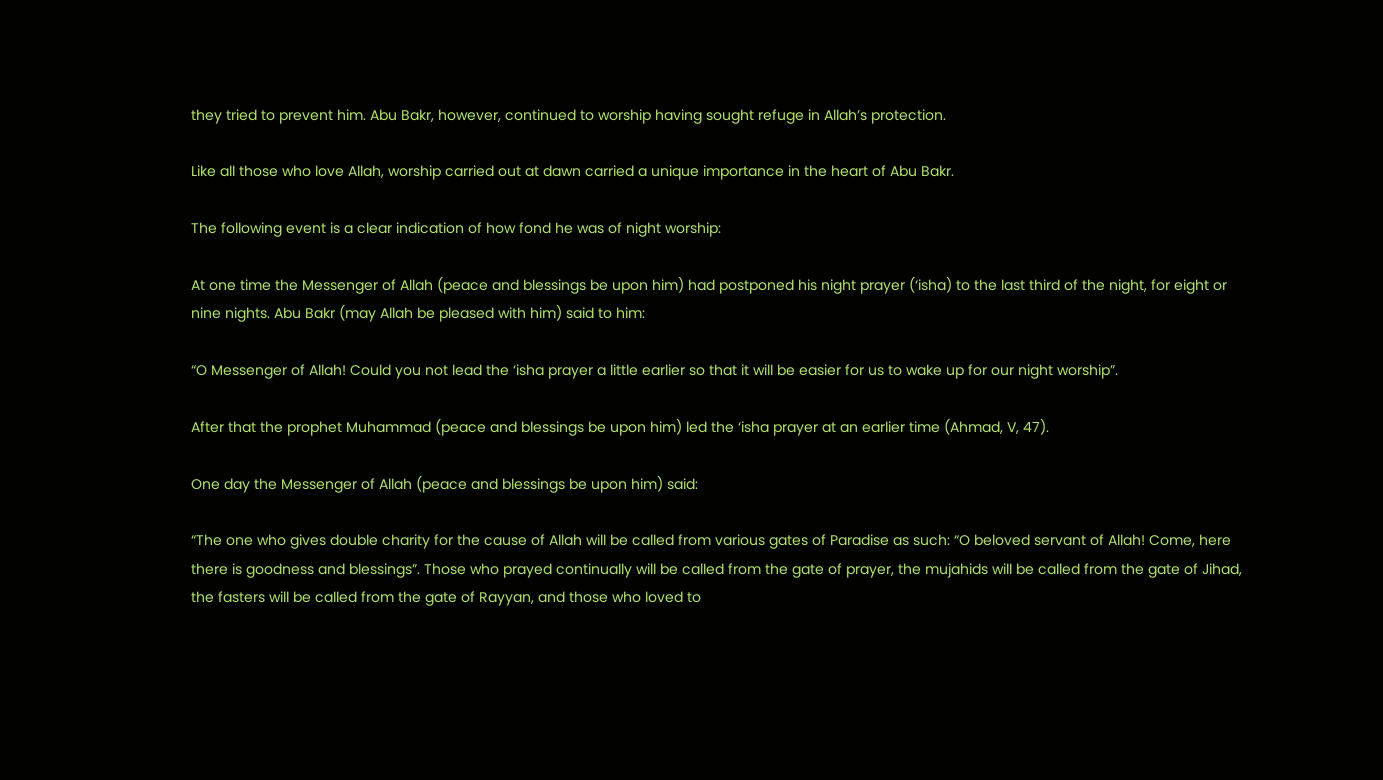they tried to prevent him. Abu Bakr, however, continued to worship having sought refuge in Allah’s protection.

Like all those who love Allah, worship carried out at dawn carried a unique importance in the heart of Abu Bakr.

The following event is a clear indication of how fond he was of night worship:

At one time the Messenger of Allah (peace and blessings be upon him) had postponed his night prayer (‘isha) to the last third of the night, for eight or nine nights. Abu Bakr (may Allah be pleased with him) said to him:

“O Messenger of Allah! Could you not lead the ‘isha prayer a little earlier so that it will be easier for us to wake up for our night worship”.

After that the prophet Muhammad (peace and blessings be upon him) led the ‘isha prayer at an earlier time (Ahmad, V, 47).

One day the Messenger of Allah (peace and blessings be upon him) said:

“The one who gives double charity for the cause of Allah will be called from various gates of Paradise as such: “O beloved servant of Allah! Come, here there is goodness and blessings”. Those who prayed continually will be called from the gate of prayer, the mujahids will be called from the gate of Jihad, the fasters will be called from the gate of Rayyan, and those who loved to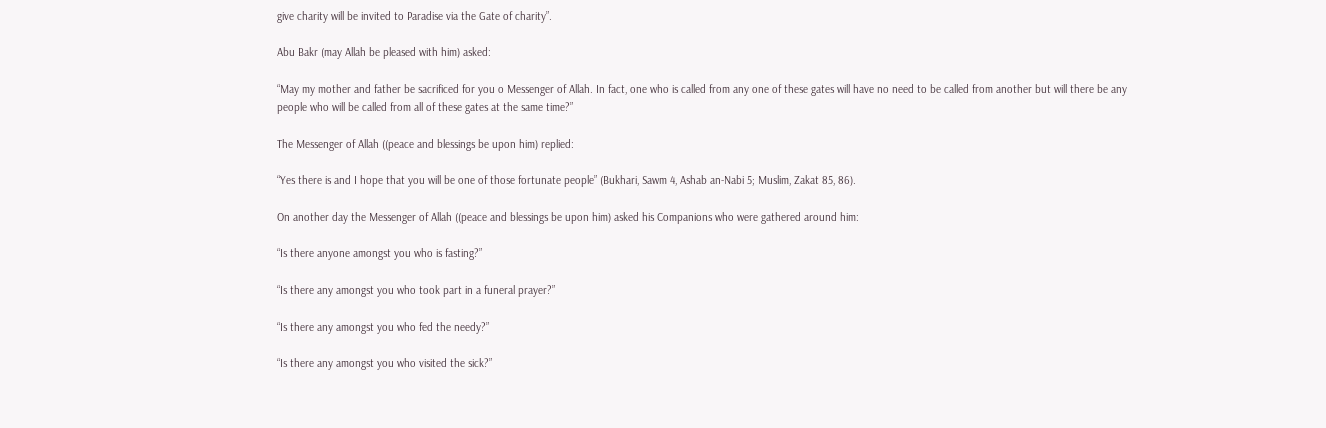give charity will be invited to Paradise via the Gate of charity”.

Abu Bakr (may Allah be pleased with him) asked:

“May my mother and father be sacrificed for you o Messenger of Allah. In fact, one who is called from any one of these gates will have no need to be called from another but will there be any people who will be called from all of these gates at the same time?”

The Messenger of Allah ((peace and blessings be upon him) replied:

“Yes there is and I hope that you will be one of those fortunate people” (Bukhari, Sawm 4, Ashab an-Nabi 5; Muslim, Zakat 85, 86).

On another day the Messenger of Allah ((peace and blessings be upon him) asked his Companions who were gathered around him:

“Is there anyone amongst you who is fasting?”

“Is there any amongst you who took part in a funeral prayer?”

“Is there any amongst you who fed the needy?”

“Is there any amongst you who visited the sick?”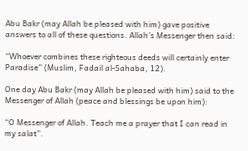Abu Bakr (may Allah be pleased with him) gave positive answers to all of these questions. Allah’s Messenger then said:

“Whoever combines these righteous deeds will certainly enter Paradise” (Muslim, Fadail al-Sahaba, 12).

One day Abu Bakr (may Allah be pleased with him) said to the Messenger of Allah (peace and blessings be upon him):

“O Messenger of Allah. Teach me a prayer that I can read in my salat”.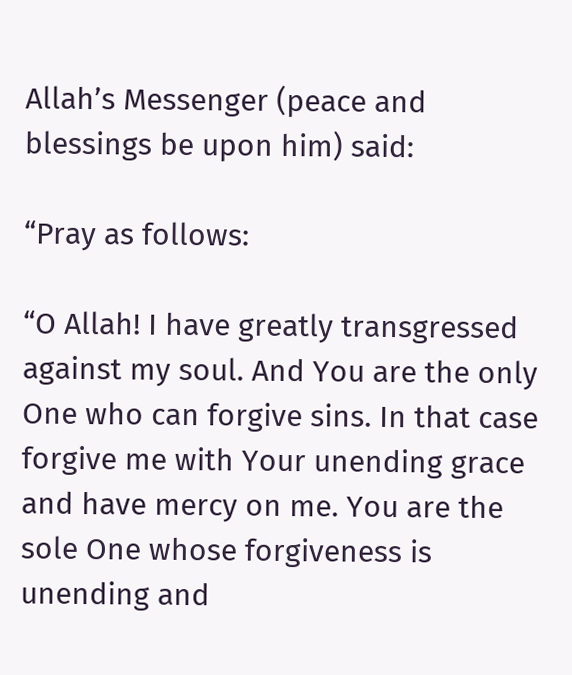Allah’s Messenger (peace and blessings be upon him) said:

“Pray as follows:

“O Allah! I have greatly transgressed against my soul. And You are the only One who can forgive sins. In that case forgive me with Your unending grace and have mercy on me. You are the sole One whose forgiveness is unending and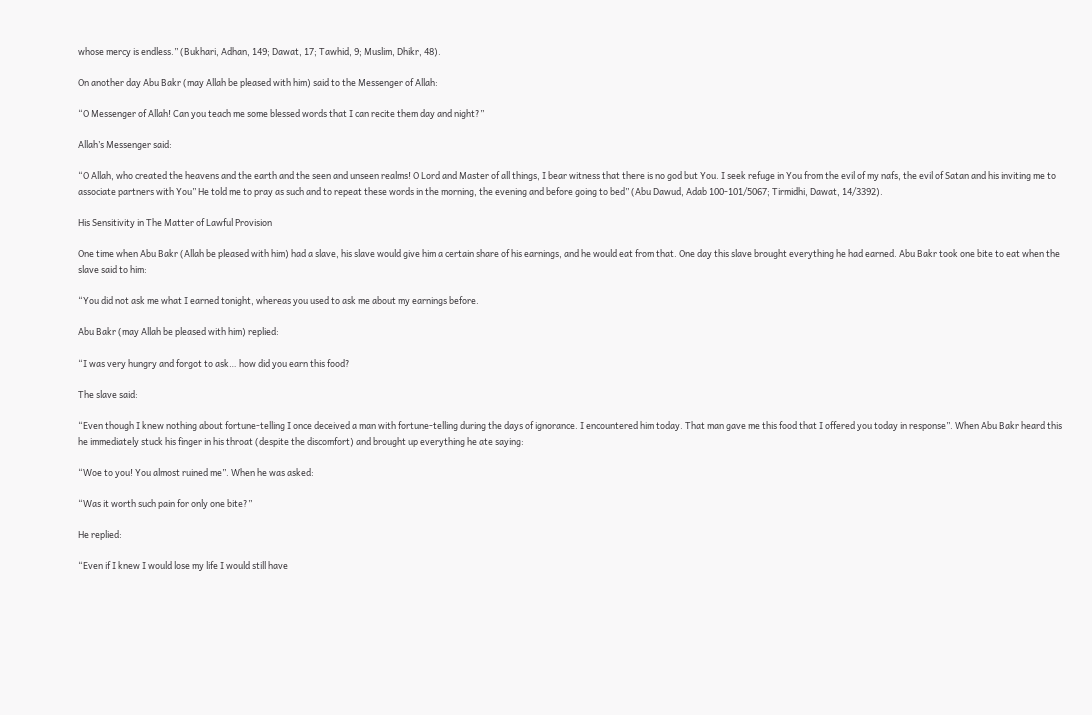whose mercy is endless.” (Bukhari, Adhan, 149; Dawat, 17; Tawhid, 9; Muslim, Dhikr, 48).

On another day Abu Bakr (may Allah be pleased with him) said to the Messenger of Allah:

“O Messenger of Allah! Can you teach me some blessed words that I can recite them day and night?”

Allah’s Messenger said:

“O Allah, who created the heavens and the earth and the seen and unseen realms! O Lord and Master of all things, I bear witness that there is no god but You. I seek refuge in You from the evil of my nafs, the evil of Satan and his inviting me to associate partners with You” He told me to pray as such and to repeat these words in the morning, the evening and before going to bed” (Abu Dawud, Adab 100-101/5067; Tirmidhi, Dawat, 14/3392).

His Sensitivity in The Matter of Lawful Provision

One time when Abu Bakr (Allah be pleased with him) had a slave, his slave would give him a certain share of his earnings, and he would eat from that. One day this slave brought everything he had earned. Abu Bakr took one bite to eat when the slave said to him:

“You did not ask me what I earned tonight, whereas you used to ask me about my earnings before.

Abu Bakr (may Allah be pleased with him) replied:

“I was very hungry and forgot to ask… how did you earn this food?

The slave said:

“Even though I knew nothing about fortune-telling I once deceived a man with fortune-telling during the days of ignorance. I encountered him today. That man gave me this food that I offered you today in response”. When Abu Bakr heard this he immediately stuck his finger in his throat (despite the discomfort) and brought up everything he ate saying:

“Woe to you! You almost ruined me”. When he was asked:

“Was it worth such pain for only one bite?”

He replied:

“Even if I knew I would lose my life I would still have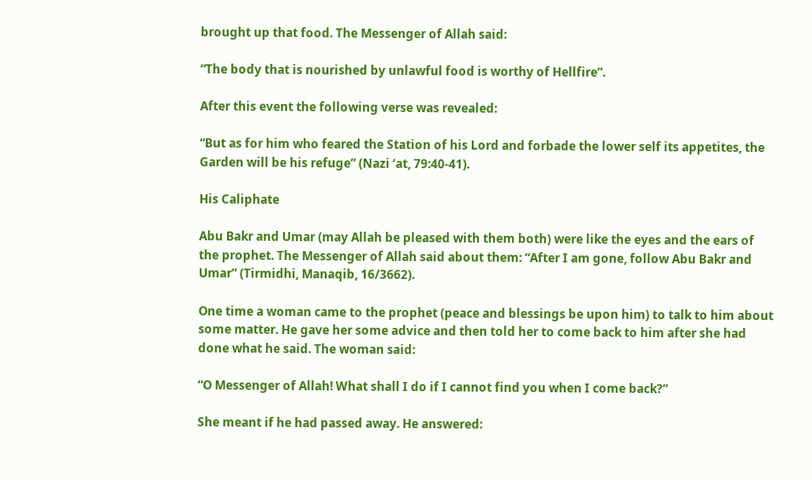brought up that food. The Messenger of Allah said:

“The body that is nourished by unlawful food is worthy of Hellfire”.

After this event the following verse was revealed:

“But as for him who feared the Station of his Lord and forbade the lower self its appetites, the Garden will be his refuge” (Nazi ‘at, 79:40-41).

His Caliphate

Abu Bakr and Umar (may Allah be pleased with them both) were like the eyes and the ears of the prophet. The Messenger of Allah said about them: “After I am gone, follow Abu Bakr and Umar” (Tirmidhi, Manaqib, 16/3662).

One time a woman came to the prophet (peace and blessings be upon him) to talk to him about some matter. He gave her some advice and then told her to come back to him after she had done what he said. The woman said:

“O Messenger of Allah! What shall I do if I cannot find you when I come back?”

She meant if he had passed away. He answered: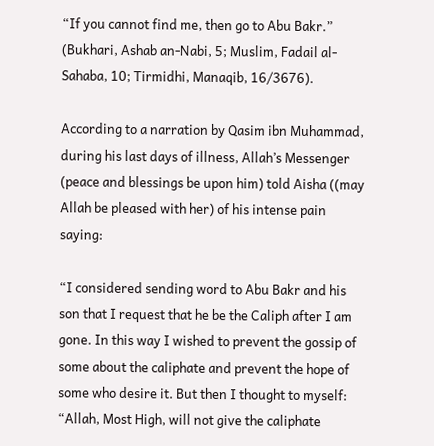“If you cannot find me, then go to Abu Bakr.” (Bukhari, Ashab an-Nabi, 5; Muslim, Fadail al-Sahaba, 10; Tirmidhi, Manaqib, 16/3676).

According to a narration by Qasim ibn Muhammad, during his last days of illness, Allah’s Messenger (peace and blessings be upon him) told Aisha ((may Allah be pleased with her) of his intense pain saying:

“I considered sending word to Abu Bakr and his son that I request that he be the Caliph after I am gone. In this way I wished to prevent the gossip of some about the caliphate and prevent the hope of some who desire it. But then I thought to myself: “Allah, Most High, will not give the caliphate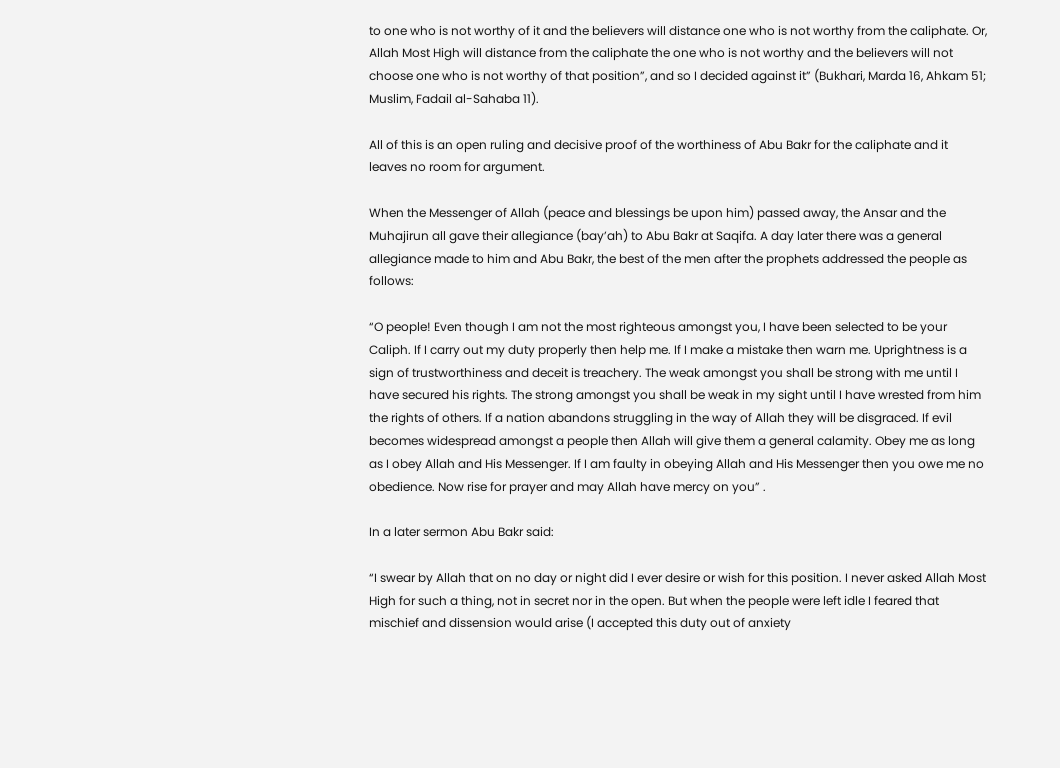to one who is not worthy of it and the believers will distance one who is not worthy from the caliphate. Or, Allah Most High will distance from the caliphate the one who is not worthy and the believers will not choose one who is not worthy of that position”, and so I decided against it” (Bukhari, Marda 16, Ahkam 51; Muslim, Fadail al-Sahaba 11).

All of this is an open ruling and decisive proof of the worthiness of Abu Bakr for the caliphate and it leaves no room for argument.

When the Messenger of Allah (peace and blessings be upon him) passed away, the Ansar and the Muhajirun all gave their allegiance (bay’ah) to Abu Bakr at Saqifa. A day later there was a general allegiance made to him and Abu Bakr, the best of the men after the prophets addressed the people as follows:

“O people! Even though I am not the most righteous amongst you, I have been selected to be your Caliph. If I carry out my duty properly then help me. If I make a mistake then warn me. Uprightness is a sign of trustworthiness and deceit is treachery. The weak amongst you shall be strong with me until I have secured his rights. The strong amongst you shall be weak in my sight until I have wrested from him the rights of others. If a nation abandons struggling in the way of Allah they will be disgraced. If evil becomes widespread amongst a people then Allah will give them a general calamity. Obey me as long as I obey Allah and His Messenger. If I am faulty in obeying Allah and His Messenger then you owe me no obedience. Now rise for prayer and may Allah have mercy on you” .

In a later sermon Abu Bakr said:

“I swear by Allah that on no day or night did I ever desire or wish for this position. I never asked Allah Most High for such a thing, not in secret nor in the open. But when the people were left idle I feared that mischief and dissension would arise (I accepted this duty out of anxiety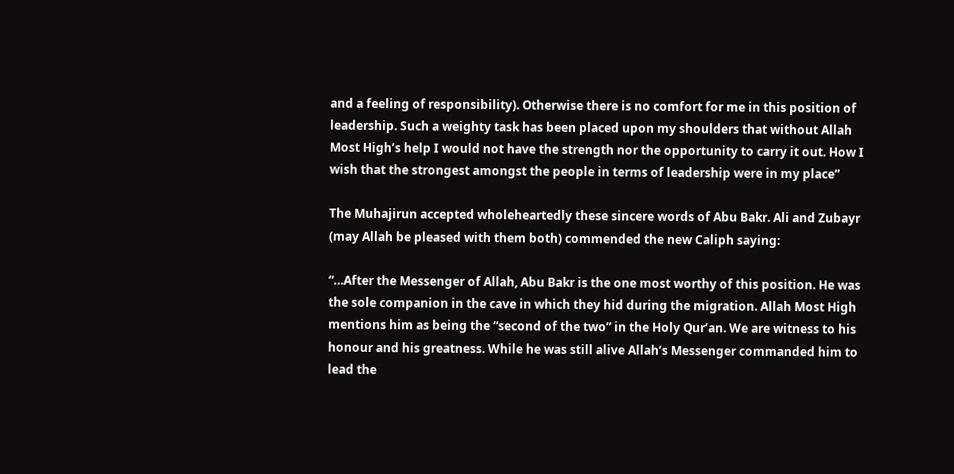and a feeling of responsibility). Otherwise there is no comfort for me in this position of leadership. Such a weighty task has been placed upon my shoulders that without Allah Most High’s help I would not have the strength nor the opportunity to carry it out. How I wish that the strongest amongst the people in terms of leadership were in my place”

The Muhajirun accepted wholeheartedly these sincere words of Abu Bakr. Ali and Zubayr (may Allah be pleased with them both) commended the new Caliph saying:

“…After the Messenger of Allah, Abu Bakr is the one most worthy of this position. He was the sole companion in the cave in which they hid during the migration. Allah Most High mentions him as being the “second of the two” in the Holy Qur’an. We are witness to his honour and his greatness. While he was still alive Allah’s Messenger commanded him to lead the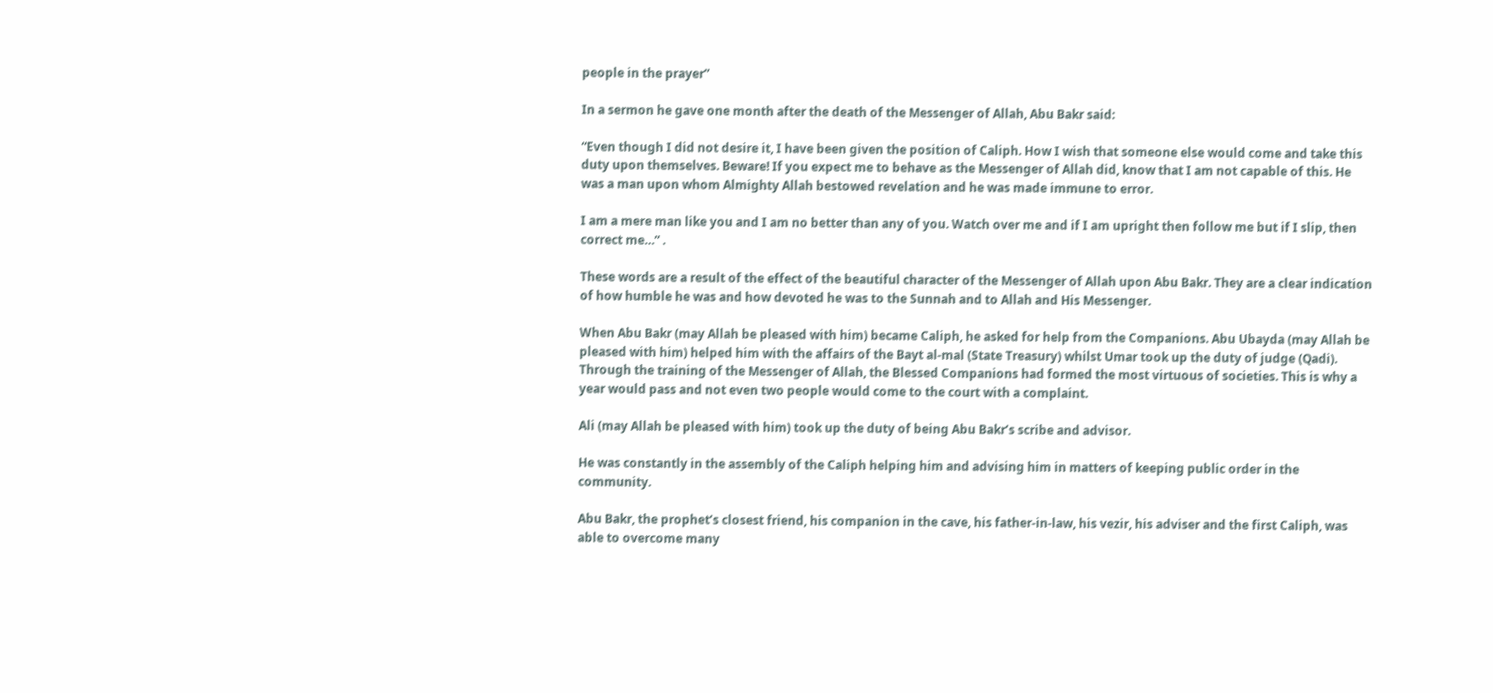people in the prayer”

In a sermon he gave one month after the death of the Messenger of Allah, Abu Bakr said:

“Even though I did not desire it, I have been given the position of Caliph. How I wish that someone else would come and take this duty upon themselves. Beware! If you expect me to behave as the Messenger of Allah did, know that I am not capable of this. He was a man upon whom Almighty Allah bestowed revelation and he was made immune to error.

I am a mere man like you and I am no better than any of you. Watch over me and if I am upright then follow me but if I slip, then correct me…” .

These words are a result of the effect of the beautiful character of the Messenger of Allah upon Abu Bakr. They are a clear indication of how humble he was and how devoted he was to the Sunnah and to Allah and His Messenger.

When Abu Bakr (may Allah be pleased with him) became Caliph, he asked for help from the Companions. Abu Ubayda (may Allah be pleased with him) helped him with the affairs of the Bayt al-mal (State Treasury) whilst Umar took up the duty of judge (Qadi). Through the training of the Messenger of Allah, the Blessed Companions had formed the most virtuous of societies. This is why a year would pass and not even two people would come to the court with a complaint.

Ali (may Allah be pleased with him) took up the duty of being Abu Bakr’s scribe and advisor.

He was constantly in the assembly of the Caliph helping him and advising him in matters of keeping public order in the community.

Abu Bakr, the prophet’s closest friend, his companion in the cave, his father-in-law, his vezir, his adviser and the first Caliph, was able to overcome many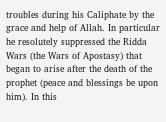troubles during his Caliphate by the grace and help of Allah. In particular he resolutely suppressed the Ridda Wars (the Wars of Apostasy) that began to arise after the death of the prophet (peace and blessings be upon him). In this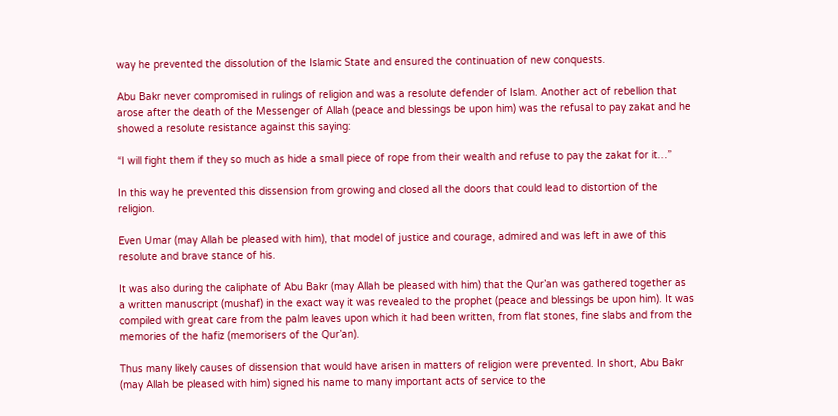way he prevented the dissolution of the Islamic State and ensured the continuation of new conquests.

Abu Bakr never compromised in rulings of religion and was a resolute defender of Islam. Another act of rebellion that arose after the death of the Messenger of Allah (peace and blessings be upon him) was the refusal to pay zakat and he showed a resolute resistance against this saying:

“I will fight them if they so much as hide a small piece of rope from their wealth and refuse to pay the zakat for it…”

In this way he prevented this dissension from growing and closed all the doors that could lead to distortion of the religion.

Even Umar (may Allah be pleased with him), that model of justice and courage, admired and was left in awe of this resolute and brave stance of his.

It was also during the caliphate of Abu Bakr (may Allah be pleased with him) that the Qur’an was gathered together as a written manuscript (mushaf) in the exact way it was revealed to the prophet (peace and blessings be upon him). It was compiled with great care from the palm leaves upon which it had been written, from flat stones, fine slabs and from the memories of the hafiz (memorisers of the Qur’an).

Thus many likely causes of dissension that would have arisen in matters of religion were prevented. In short, Abu Bakr (may Allah be pleased with him) signed his name to many important acts of service to the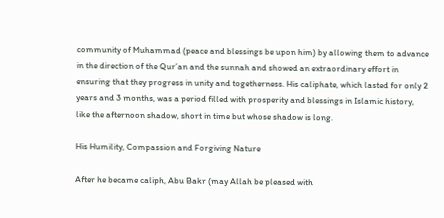community of Muhammad (peace and blessings be upon him) by allowing them to advance in the direction of the Qur’an and the sunnah and showed an extraordinary effort in ensuring that they progress in unity and togetherness. His caliphate, which lasted for only 2 years and 3 months, was a period filled with prosperity and blessings in Islamic history, like the afternoon shadow, short in time but whose shadow is long.

His Humility, Compassion and Forgiving Nature

After he became caliph, Abu Bakr (may Allah be pleased with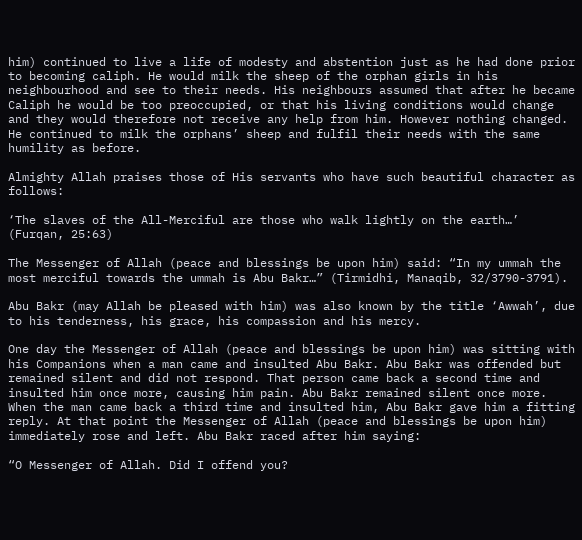him) continued to live a life of modesty and abstention just as he had done prior to becoming caliph. He would milk the sheep of the orphan girls in his neighbourhood and see to their needs. His neighbours assumed that after he became Caliph he would be too preoccupied, or that his living conditions would change and they would therefore not receive any help from him. However nothing changed. He continued to milk the orphans’ sheep and fulfil their needs with the same humility as before.

Almighty Allah praises those of His servants who have such beautiful character as follows:

‘The slaves of the All-Merciful are those who walk lightly on the earth…’ (Furqan, 25:63)

The Messenger of Allah (peace and blessings be upon him) said: “In my ummah the most merciful towards the ummah is Abu Bakr…” (Tirmidhi, Manaqib, 32/3790-3791).

Abu Bakr (may Allah be pleased with him) was also known by the title ‘Awwah’, due to his tenderness, his grace, his compassion and his mercy.

One day the Messenger of Allah (peace and blessings be upon him) was sitting with his Companions when a man came and insulted Abu Bakr. Abu Bakr was offended but remained silent and did not respond. That person came back a second time and insulted him once more, causing him pain. Abu Bakr remained silent once more. When the man came back a third time and insulted him, Abu Bakr gave him a fitting reply. At that point the Messenger of Allah (peace and blessings be upon him) immediately rose and left. Abu Bakr raced after him saying:

“O Messenger of Allah. Did I offend you?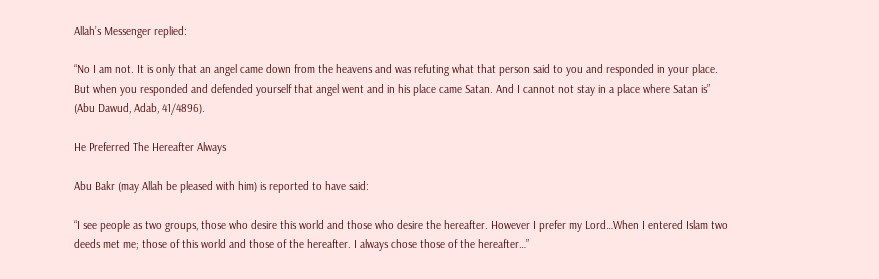Allah’s Messenger replied:

“No I am not. It is only that an angel came down from the heavens and was refuting what that person said to you and responded in your place. But when you responded and defended yourself that angel went and in his place came Satan. And I cannot not stay in a place where Satan is” (Abu Dawud, Adab, 41/4896).

He Preferred The Hereafter Always

Abu Bakr (may Allah be pleased with him) is reported to have said:

“I see people as two groups, those who desire this world and those who desire the hereafter. However I prefer my Lord…When I entered Islam two deeds met me; those of this world and those of the hereafter. I always chose those of the hereafter…”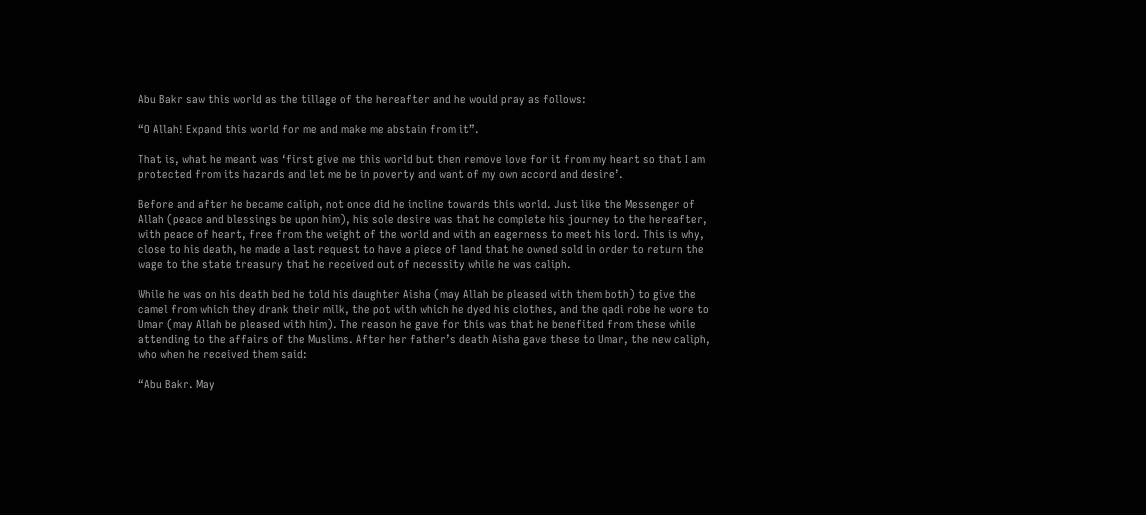Abu Bakr saw this world as the tillage of the hereafter and he would pray as follows:

“O Allah! Expand this world for me and make me abstain from it”.

That is, what he meant was ‘first give me this world but then remove love for it from my heart so that I am protected from its hazards and let me be in poverty and want of my own accord and desire’.

Before and after he became caliph, not once did he incline towards this world. Just like the Messenger of Allah (peace and blessings be upon him), his sole desire was that he complete his journey to the hereafter, with peace of heart, free from the weight of the world and with an eagerness to meet his lord. This is why, close to his death, he made a last request to have a piece of land that he owned sold in order to return the wage to the state treasury that he received out of necessity while he was caliph.

While he was on his death bed he told his daughter Aisha (may Allah be pleased with them both) to give the camel from which they drank their milk, the pot with which he dyed his clothes, and the qadi robe he wore to Umar (may Allah be pleased with him). The reason he gave for this was that he benefited from these while attending to the affairs of the Muslims. After her father’s death Aisha gave these to Umar, the new caliph, who when he received them said:

“Abu Bakr. May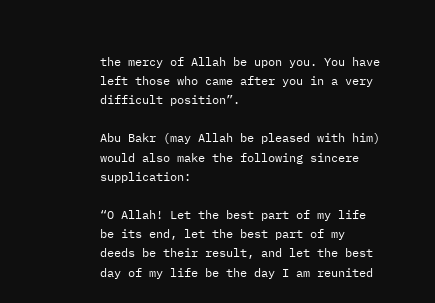the mercy of Allah be upon you. You have left those who came after you in a very difficult position”.

Abu Bakr (may Allah be pleased with him) would also make the following sincere supplication:

“O Allah! Let the best part of my life be its end, let the best part of my deeds be their result, and let the best day of my life be the day I am reunited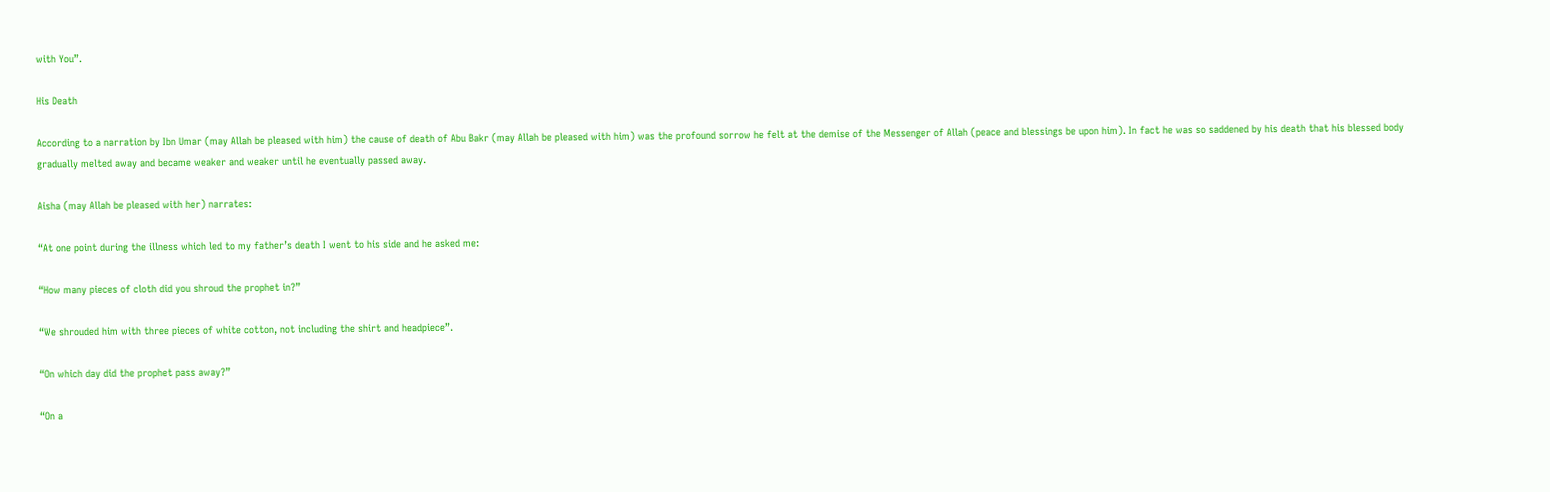with You”.

His Death

According to a narration by Ibn Umar (may Allah be pleased with him) the cause of death of Abu Bakr (may Allah be pleased with him) was the profound sorrow he felt at the demise of the Messenger of Allah (peace and blessings be upon him). In fact he was so saddened by his death that his blessed body gradually melted away and became weaker and weaker until he eventually passed away.

Aisha (may Allah be pleased with her) narrates:

“At one point during the illness which led to my father’s death I went to his side and he asked me:

“How many pieces of cloth did you shroud the prophet in?”

“We shrouded him with three pieces of white cotton, not including the shirt and headpiece”.

“On which day did the prophet pass away?”

“On a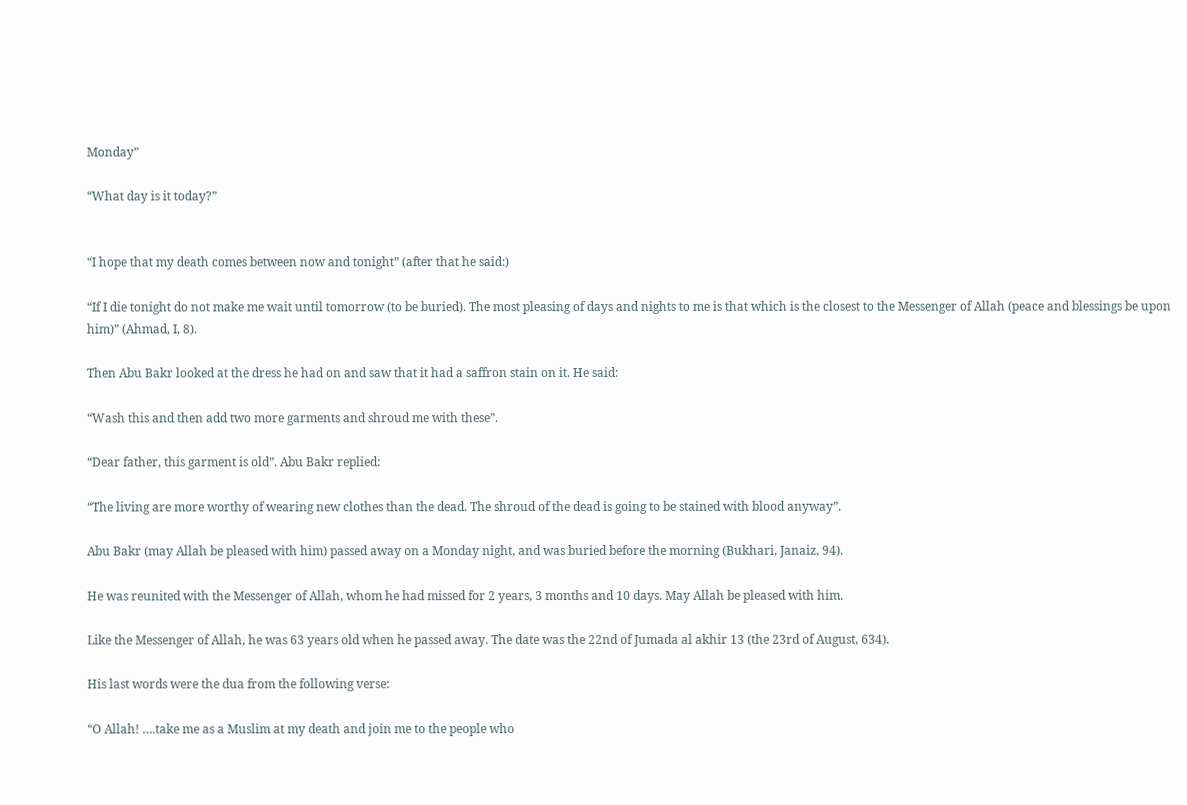Monday”

“What day is it today?”


“I hope that my death comes between now and tonight” (after that he said:)

“If I die tonight do not make me wait until tomorrow (to be buried). The most pleasing of days and nights to me is that which is the closest to the Messenger of Allah (peace and blessings be upon him)” (Ahmad, I, 8).

Then Abu Bakr looked at the dress he had on and saw that it had a saffron stain on it. He said:

“Wash this and then add two more garments and shroud me with these”.

“Dear father, this garment is old”. Abu Bakr replied:

“The living are more worthy of wearing new clothes than the dead. The shroud of the dead is going to be stained with blood anyway”.

Abu Bakr (may Allah be pleased with him) passed away on a Monday night, and was buried before the morning (Bukhari, Janaiz, 94).

He was reunited with the Messenger of Allah, whom he had missed for 2 years, 3 months and 10 days. May Allah be pleased with him.

Like the Messenger of Allah, he was 63 years old when he passed away. The date was the 22nd of Jumada al akhir 13 (the 23rd of August, 634).

His last words were the dua from the following verse:

“O Allah! ….take me as a Muslim at my death and join me to the people who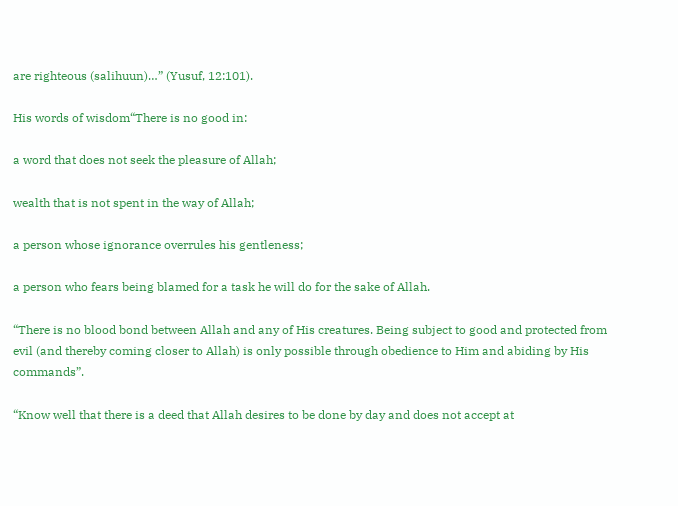are righteous (salihuun)…” (Yusuf, 12:101).

His words of wisdom“There is no good in:

a word that does not seek the pleasure of Allah;

wealth that is not spent in the way of Allah;

a person whose ignorance overrules his gentleness;

a person who fears being blamed for a task he will do for the sake of Allah.

“There is no blood bond between Allah and any of His creatures. Being subject to good and protected from evil (and thereby coming closer to Allah) is only possible through obedience to Him and abiding by His commands”.

“Know well that there is a deed that Allah desires to be done by day and does not accept at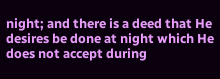night; and there is a deed that He desires be done at night which He does not accept during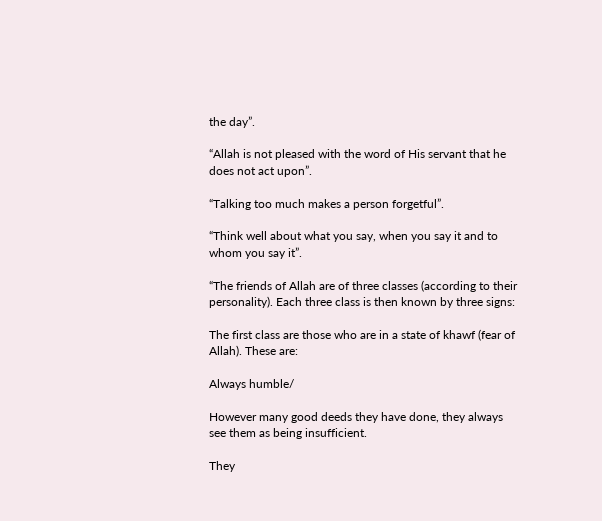the day”.

“Allah is not pleased with the word of His servant that he does not act upon”.

“Talking too much makes a person forgetful”.

“Think well about what you say, when you say it and to whom you say it”.

“The friends of Allah are of three classes (according to their personality). Each three class is then known by three signs:

The first class are those who are in a state of khawf (fear of Allah). These are:

Always humble/

However many good deeds they have done, they always see them as being insufficient.

They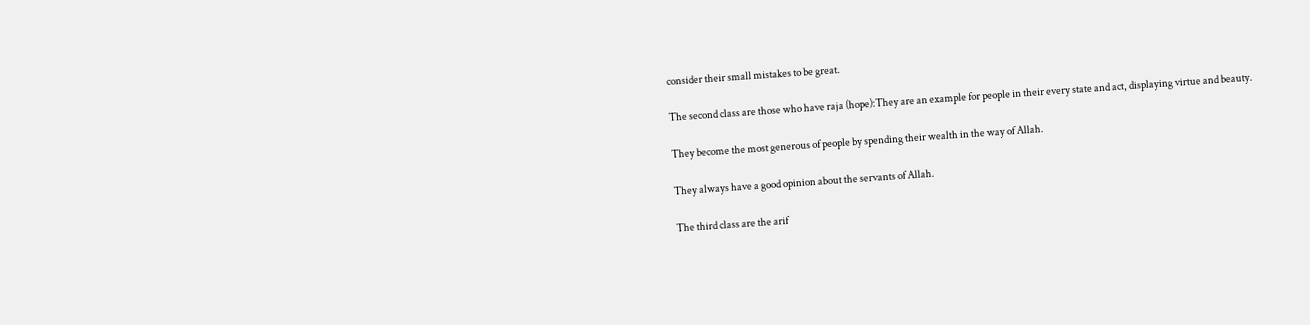consider their small mistakes to be great.

The second class are those who have raja (hope):They are an example for people in their every state and act, displaying virtue and beauty.

They become the most generous of people by spending their wealth in the way of Allah.

They always have a good opinion about the servants of Allah.

The third class are the arif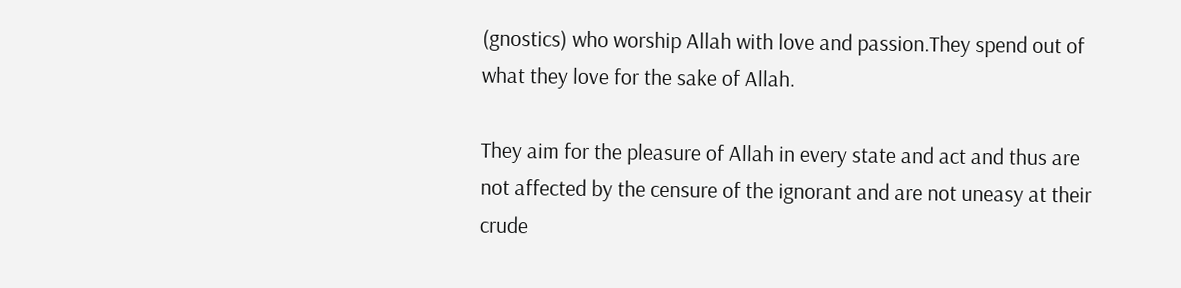(gnostics) who worship Allah with love and passion.They spend out of what they love for the sake of Allah.

They aim for the pleasure of Allah in every state and act and thus are not affected by the censure of the ignorant and are not uneasy at their crude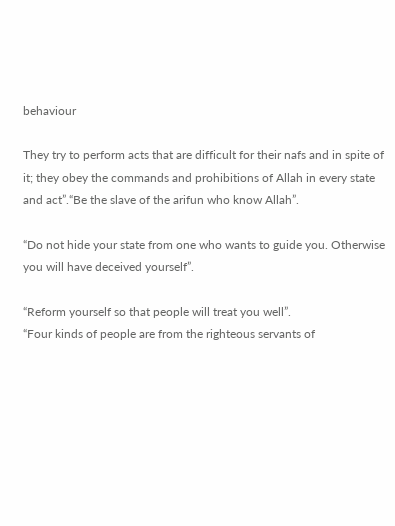behaviour

They try to perform acts that are difficult for their nafs and in spite of it; they obey the commands and prohibitions of Allah in every state and act”.“Be the slave of the arifun who know Allah”.

“Do not hide your state from one who wants to guide you. Otherwise you will have deceived yourself”.

“Reform yourself so that people will treat you well”.
“Four kinds of people are from the righteous servants of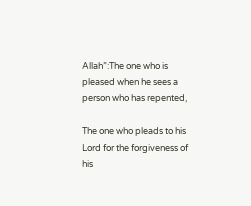Allah”:The one who is pleased when he sees a person who has repented,

The one who pleads to his Lord for the forgiveness of his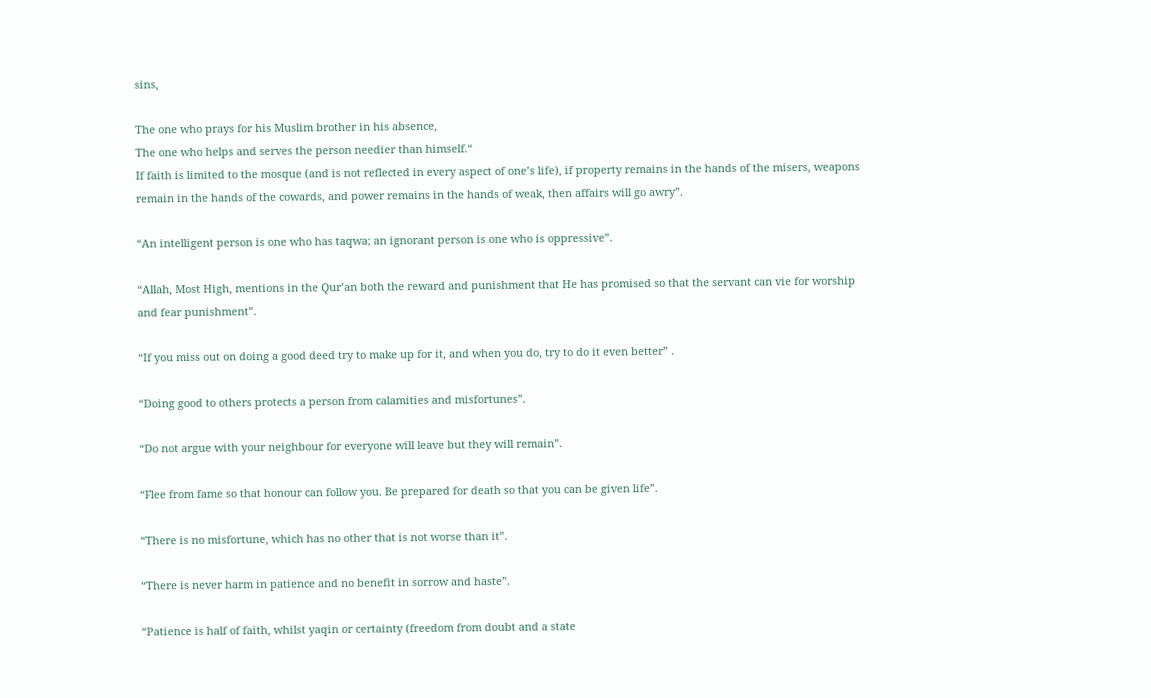sins,

The one who prays for his Muslim brother in his absence,
The one who helps and serves the person needier than himself.“
If faith is limited to the mosque (and is not reflected in every aspect of one’s life), if property remains in the hands of the misers, weapons remain in the hands of the cowards, and power remains in the hands of weak, then affairs will go awry”.

“An intelligent person is one who has taqwa; an ignorant person is one who is oppressive”.

“Allah, Most High, mentions in the Qur’an both the reward and punishment that He has promised so that the servant can vie for worship and fear punishment”.

“If you miss out on doing a good deed try to make up for it, and when you do, try to do it even better” .

“Doing good to others protects a person from calamities and misfortunes”.

“Do not argue with your neighbour for everyone will leave but they will remain”.

“Flee from fame so that honour can follow you. Be prepared for death so that you can be given life”.

“There is no misfortune, which has no other that is not worse than it”.

“There is never harm in patience and no benefit in sorrow and haste”.

“Patience is half of faith, whilst yaqin or certainty (freedom from doubt and a state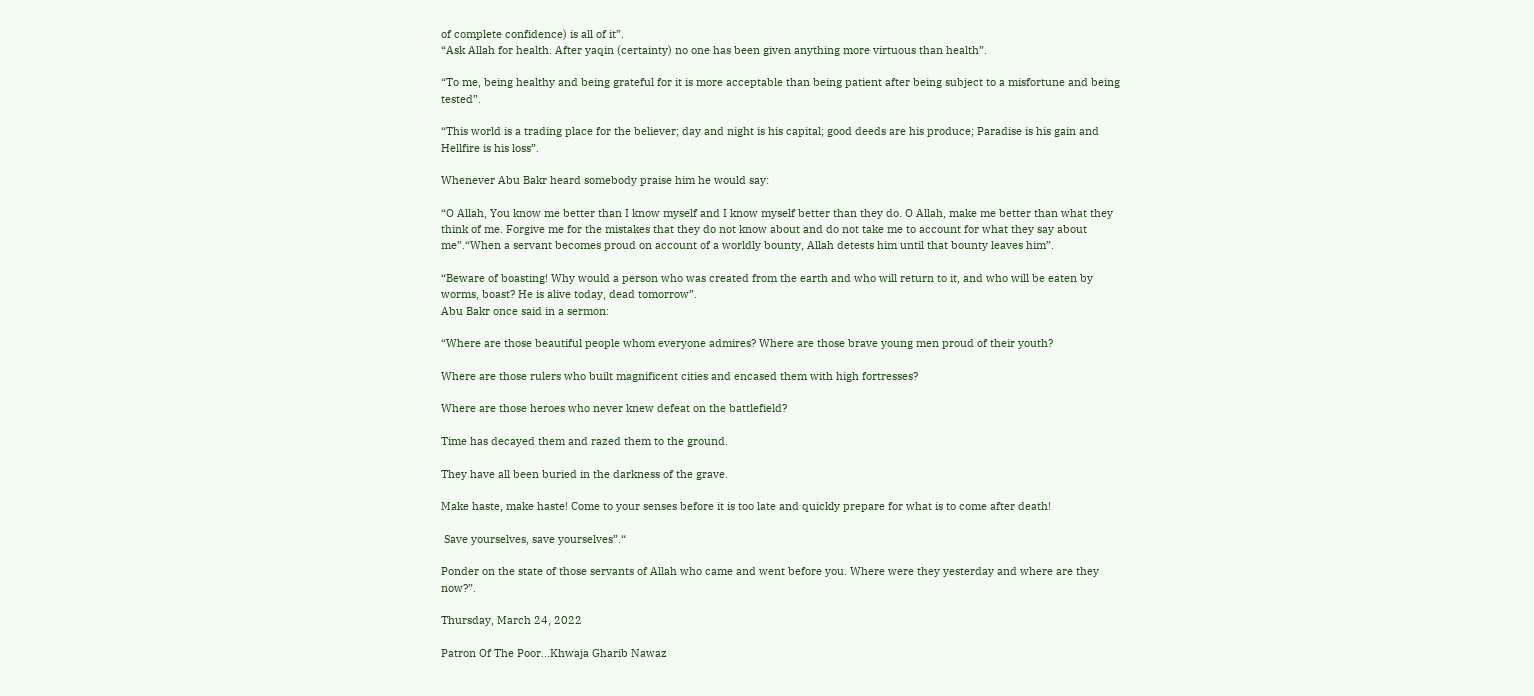of complete confidence) is all of it”.
“Ask Allah for health. After yaqin (certainty) no one has been given anything more virtuous than health”.

“To me, being healthy and being grateful for it is more acceptable than being patient after being subject to a misfortune and being tested”.

“This world is a trading place for the believer; day and night is his capital; good deeds are his produce; Paradise is his gain and Hellfire is his loss”.

Whenever Abu Bakr heard somebody praise him he would say:

“O Allah, You know me better than I know myself and I know myself better than they do. O Allah, make me better than what they think of me. Forgive me for the mistakes that they do not know about and do not take me to account for what they say about me”.“When a servant becomes proud on account of a worldly bounty, Allah detests him until that bounty leaves him”.

“Beware of boasting! Why would a person who was created from the earth and who will return to it, and who will be eaten by worms, boast? He is alive today, dead tomorrow”.
Abu Bakr once said in a sermon:

“Where are those beautiful people whom everyone admires? Where are those brave young men proud of their youth?

Where are those rulers who built magnificent cities and encased them with high fortresses?

Where are those heroes who never knew defeat on the battlefield?

Time has decayed them and razed them to the ground.

They have all been buried in the darkness of the grave.

Make haste, make haste! Come to your senses before it is too late and quickly prepare for what is to come after death!

 Save yourselves, save yourselves”.“

Ponder on the state of those servants of Allah who came and went before you. Where were they yesterday and where are they now?”.

Thursday, March 24, 2022

Patron Of The Poor...Khwaja Gharib Nawaz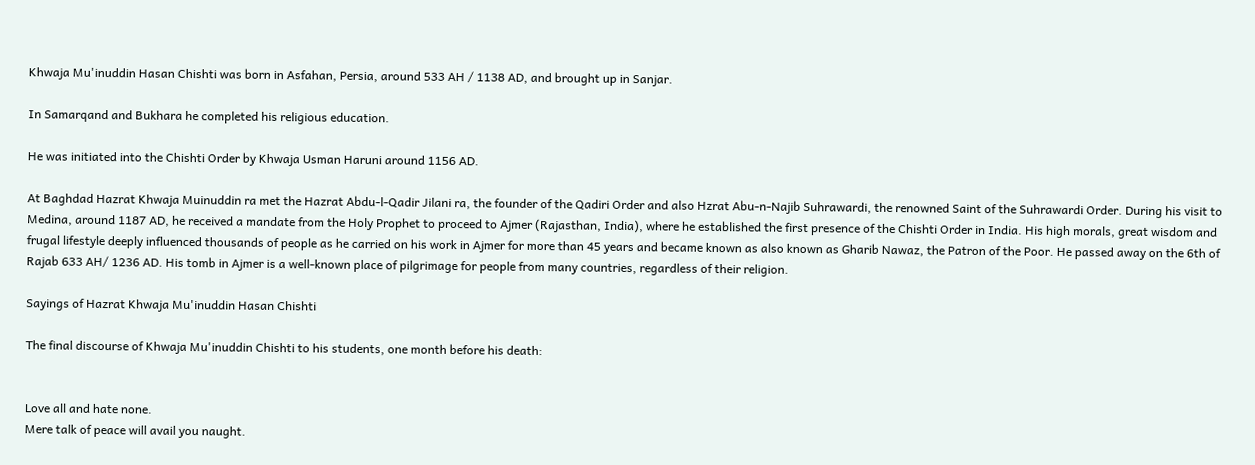Khwaja Mu'inuddin Hasan Chishti was born in Asfahan, Persia, around 533 AH / 1138 AD, and brought up in Sanjar.

In Samarqand and Bukhara he completed his religious education.

He was initiated into the Chishti Order by Khwaja Usman Haruni around 1156 AD.

At Baghdad Hazrat Khwaja Muinuddin ra met the Hazrat Abdu-l-Qadir Jilani ra, the founder of the Qadiri Order and also Hzrat Abu-n-Najib Suhrawardi, the renowned Saint of the Suhrawardi Order. During his visit to Medina, around 1187 AD, he received a mandate from the Holy Prophet to proceed to Ajmer (Rajasthan, India), where he established the first presence of the Chishti Order in India. His high morals, great wisdom and frugal lifestyle deeply influenced thousands of people as he carried on his work in Ajmer for more than 45 years and became known as also known as Gharib Nawaz, the Patron of the Poor. He passed away on the 6th of Rajab 633 AH/ 1236 AD. His tomb in Ajmer is a well-known place of pilgrimage for people from many countries, regardless of their religion.

Sayings of Hazrat Khwaja Mu'inuddin Hasan Chishti

The final discourse of Khwaja Mu'inuddin Chishti to his students, one month before his death:


Love all and hate none.
Mere talk of peace will avail you naught.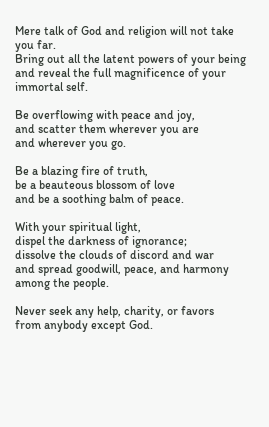Mere talk of God and religion will not take you far.
Bring out all the latent powers of your being
and reveal the full magnificence of your immortal self.

Be overflowing with peace and joy,
and scatter them wherever you are
and wherever you go.

Be a blazing fire of truth,
be a beauteous blossom of love
and be a soothing balm of peace.

With your spiritual light,
dispel the darkness of ignorance;
dissolve the clouds of discord and war
and spread goodwill, peace, and harmony among the people.

Never seek any help, charity, or favors
from anybody except God.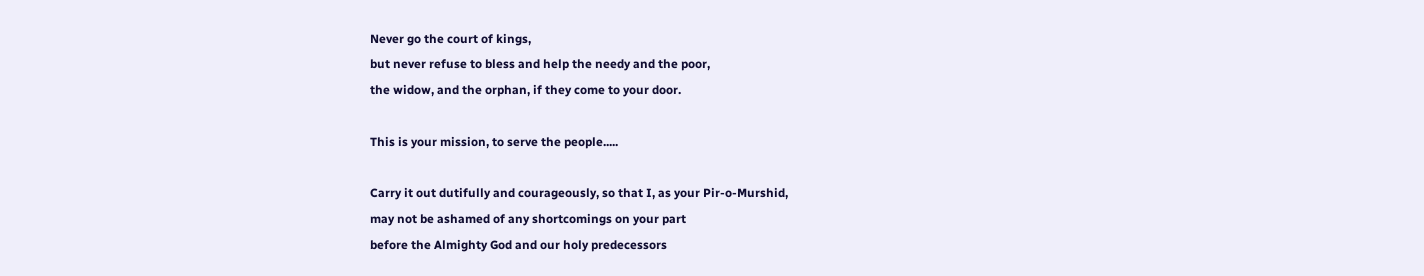Never go the court of kings,
but never refuse to bless and help the needy and the poor,
the widow, and the orphan, if they come to your door.

This is your mission, to serve the people.....

Carry it out dutifully and courageously, so that I, as your Pir-o-Murshid,
may not be ashamed of any shortcomings on your part
before the Almighty God and our holy predecessors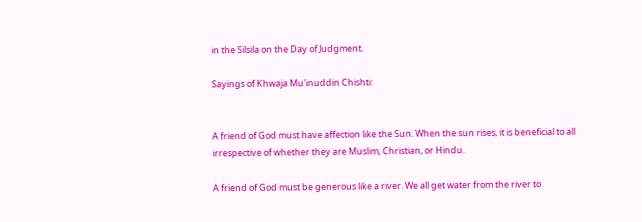in the Silsila on the Day of Judgment.

Sayings of Khwaja Mu'inuddin Chishti:


A friend of God must have affection like the Sun. When the sun rises, it is beneficial to all irrespective of whether they are Muslim, Christian, or Hindu.

A friend of God must be generous like a river. We all get water from the river to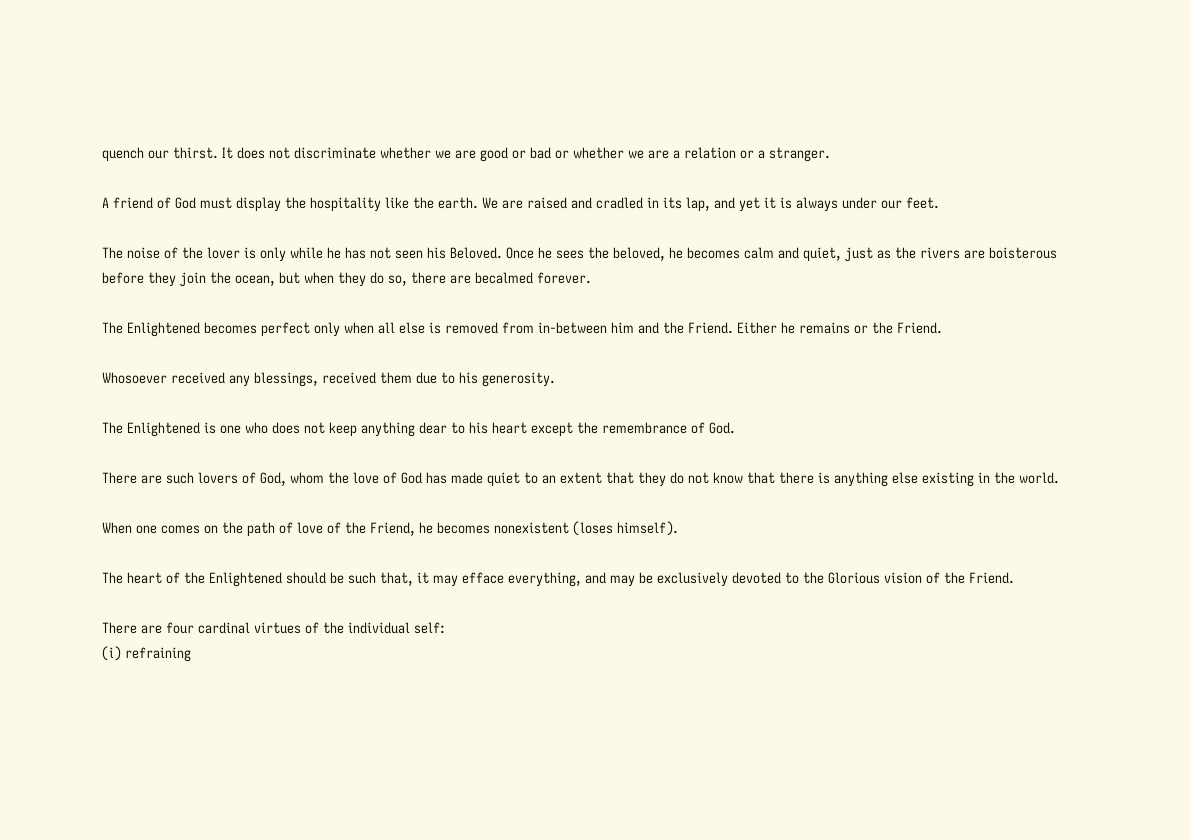quench our thirst. It does not discriminate whether we are good or bad or whether we are a relation or a stranger.

A friend of God must display the hospitality like the earth. We are raised and cradled in its lap, and yet it is always under our feet.

The noise of the lover is only while he has not seen his Beloved. Once he sees the beloved, he becomes calm and quiet, just as the rivers are boisterous before they join the ocean, but when they do so, there are becalmed forever.

The Enlightened becomes perfect only when all else is removed from in-between him and the Friend. Either he remains or the Friend.

Whosoever received any blessings, received them due to his generosity.

The Enlightened is one who does not keep anything dear to his heart except the remembrance of God.

There are such lovers of God, whom the love of God has made quiet to an extent that they do not know that there is anything else existing in the world.

When one comes on the path of love of the Friend, he becomes nonexistent (loses himself).

The heart of the Enlightened should be such that, it may efface everything, and may be exclusively devoted to the Glorious vision of the Friend.

There are four cardinal virtues of the individual self:
(i) refraining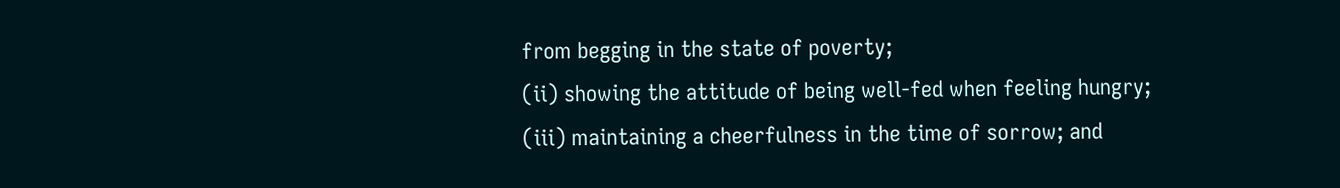from begging in the state of poverty;
(ii) showing the attitude of being well-fed when feeling hungry;
(iii) maintaining a cheerfulness in the time of sorrow; and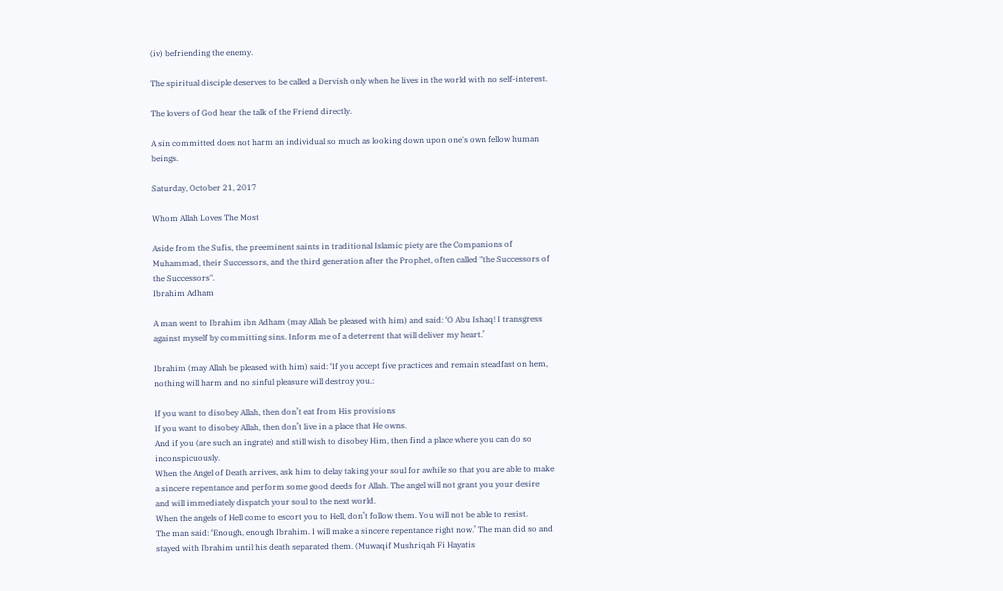(iv) befriending the enemy.

The spiritual disciple deserves to be called a Dervish only when he lives in the world with no self-interest.

The lovers of God hear the talk of the Friend directly.

A sin committed does not harm an individual so much as looking down upon one's own fellow human beings.

Saturday, October 21, 2017

Whom Allah Loves The Most

Aside from the Sufis, the preeminent saints in traditional Islamic piety are the Companions of Muhammad, their Successors, and the third generation after the Prophet, often called "the Successors of the Successors".
Ibrahim Adham

A man went to Ibrahim ibn Adham (may Allah be pleased with him) and said: ‘O Abu Ishaq! I transgress against myself by committing sins. Inform me of a deterrent that will deliver my heart.’

Ibrahim (may Allah be pleased with him) said: ‘If you accept five practices and remain steadfast on hem, nothing will harm and no sinful pleasure will destroy you.:

If you want to disobey Allah, then don’t eat from His provisions
If you want to disobey Allah, then don’t live in a place that He owns.
And if you (are such an ingrate) and still wish to disobey Him, then find a place where you can do so inconspicuously.
When the Angel of Death arrives, ask him to delay taking your soul for awhile so that you are able to make a sincere repentance and perform some good deeds for Allah. The angel will not grant you your desire and will immediately dispatch your soul to the next world.
When the angels of Hell come to escort you to Hell, don’t follow them. You will not be able to resist.
The man said: ‘Enough, enough Ibrahim. I will make a sincere repentance right now.’ The man did so and stayed with Ibrahim until his death separated them. (Muwaqif Mushriqah Fi Hayatis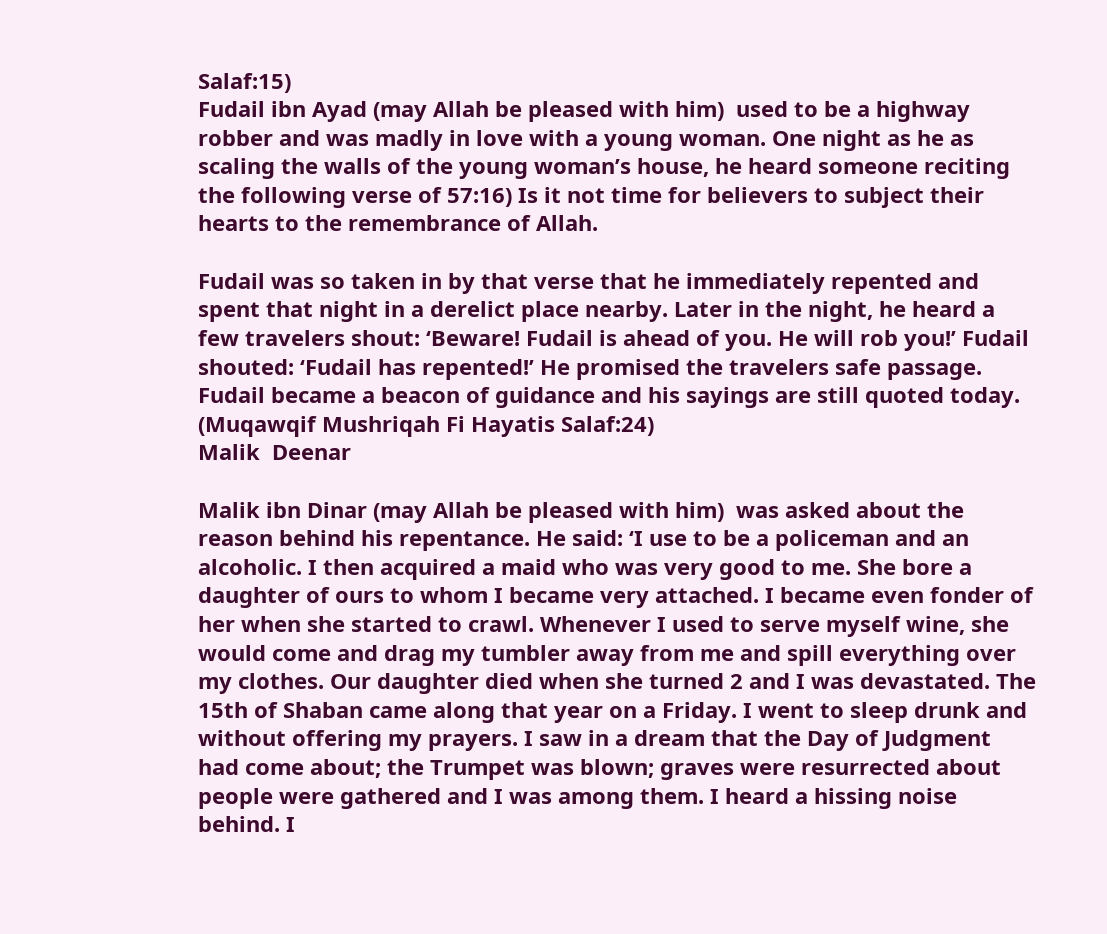Salaf:15)
Fudail ibn Ayad (may Allah be pleased with him)  used to be a highway robber and was madly in love with a young woman. One night as he as scaling the walls of the young woman’s house, he heard someone reciting the following verse of 57:16) Is it not time for believers to subject their hearts to the remembrance of Allah.

Fudail was so taken in by that verse that he immediately repented and spent that night in a derelict place nearby. Later in the night, he heard a few travelers shout: ‘Beware! Fudail is ahead of you. He will rob you!’ Fudail shouted: ‘Fudail has repented!’ He promised the travelers safe passage. Fudail became a beacon of guidance and his sayings are still quoted today. (Muqawqif Mushriqah Fi Hayatis Salaf:24)
Malik  Deenar

Malik ibn Dinar (may Allah be pleased with him)  was asked about the reason behind his repentance. He said: ‘I use to be a policeman and an alcoholic. I then acquired a maid who was very good to me. She bore a daughter of ours to whom I became very attached. I became even fonder of her when she started to crawl. Whenever I used to serve myself wine, she would come and drag my tumbler away from me and spill everything over my clothes. Our daughter died when she turned 2 and I was devastated. The 15th of Shaban came along that year on a Friday. I went to sleep drunk and without offering my prayers. I saw in a dream that the Day of Judgment had come about; the Trumpet was blown; graves were resurrected about people were gathered and I was among them. I heard a hissing noise behind. I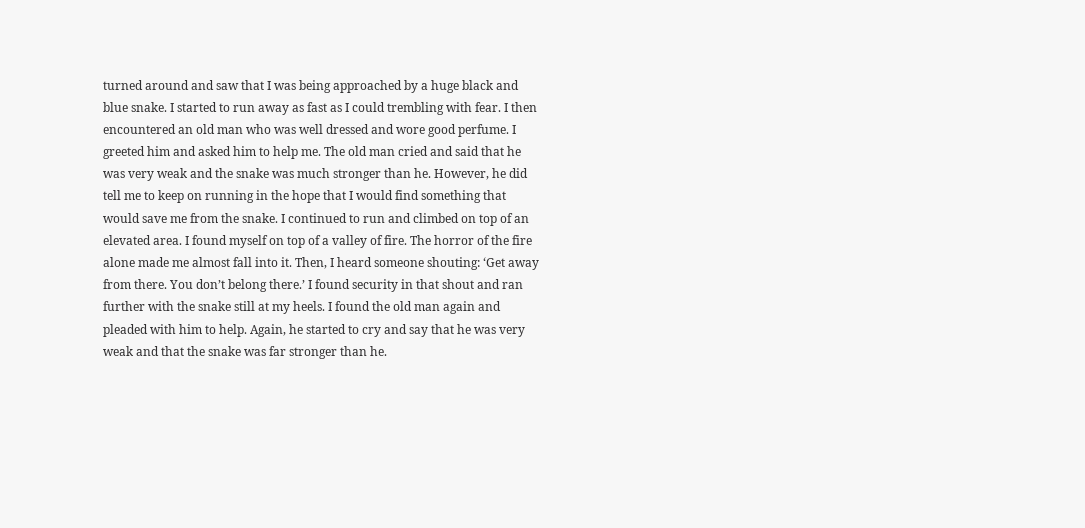turned around and saw that I was being approached by a huge black and blue snake. I started to run away as fast as I could trembling with fear. I then encountered an old man who was well dressed and wore good perfume. I greeted him and asked him to help me. The old man cried and said that he was very weak and the snake was much stronger than he. However, he did tell me to keep on running in the hope that I would find something that would save me from the snake. I continued to run and climbed on top of an elevated area. I found myself on top of a valley of fire. The horror of the fire alone made me almost fall into it. Then, I heard someone shouting: ‘Get away from there. You don’t belong there.’ I found security in that shout and ran further with the snake still at my heels. I found the old man again and pleaded with him to help. Again, he started to cry and say that he was very weak and that the snake was far stronger than he.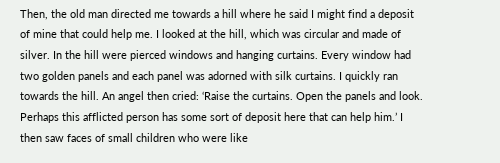Then, the old man directed me towards a hill where he said I might find a deposit of mine that could help me. I looked at the hill, which was circular and made of silver. In the hill were pierced windows and hanging curtains. Every window had two golden panels and each panel was adorned with silk curtains. I quickly ran towards the hill. An angel then cried: ‘Raise the curtains. Open the panels and look. Perhaps this afflicted person has some sort of deposit here that can help him.’ I then saw faces of small children who were like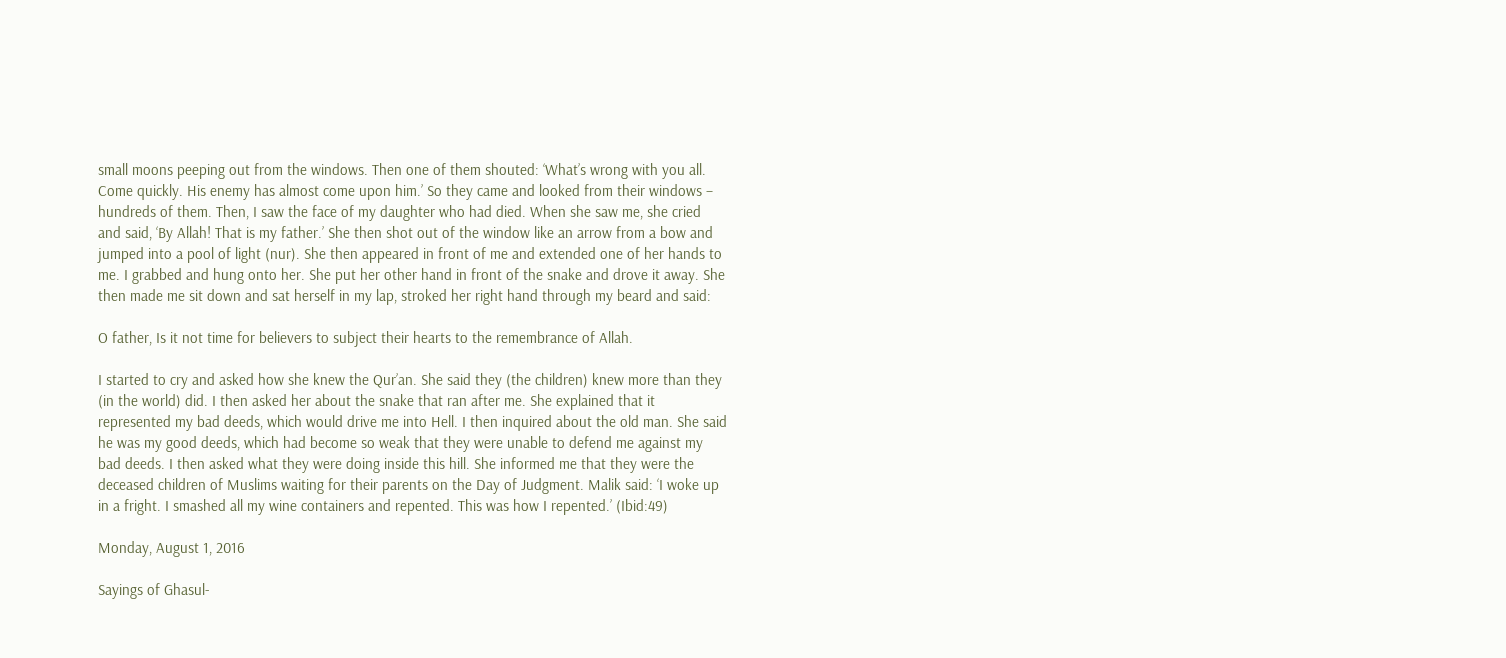small moons peeping out from the windows. Then one of them shouted: ‘What’s wrong with you all. Come quickly. His enemy has almost come upon him.’ So they came and looked from their windows – hundreds of them. Then, I saw the face of my daughter who had died. When she saw me, she cried and said, ‘By Allah! That is my father.’ She then shot out of the window like an arrow from a bow and jumped into a pool of light (nur). She then appeared in front of me and extended one of her hands to me. I grabbed and hung onto her. She put her other hand in front of the snake and drove it away. She then made me sit down and sat herself in my lap, stroked her right hand through my beard and said:

O father, Is it not time for believers to subject their hearts to the remembrance of Allah.

I started to cry and asked how she knew the Qur’an. She said they (the children) knew more than they (in the world) did. I then asked her about the snake that ran after me. She explained that it represented my bad deeds, which would drive me into Hell. I then inquired about the old man. She said he was my good deeds, which had become so weak that they were unable to defend me against my bad deeds. I then asked what they were doing inside this hill. She informed me that they were the deceased children of Muslims waiting for their parents on the Day of Judgment. Malik said: ‘I woke up in a fright. I smashed all my wine containers and repented. This was how I repented.’ (Ibid:49)

Monday, August 1, 2016

Sayings of Ghasul-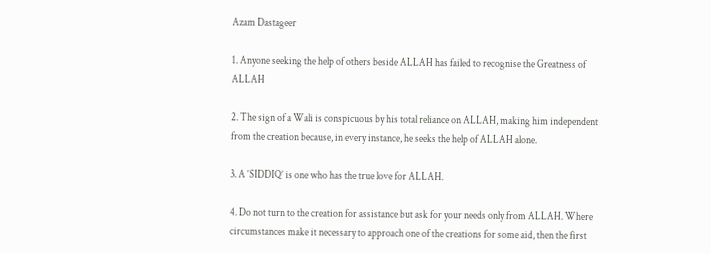Azam Dastageer

1. Anyone seeking the help of others beside ALLAH has failed to recognise the Greatness of ALLAH

2. The sign of a Wali is conspicuous by his total reliance on ALLAH, making him independent from the creation because, in every instance, he seeks the help of ALLAH alone.

3. A ‘SIDDIQ’ is one who has the true love for ALLAH.

4. Do not turn to the creation for assistance but ask for your needs only from ALLAH. Where circumstances make it necessary to approach one of the creations for some aid, then the first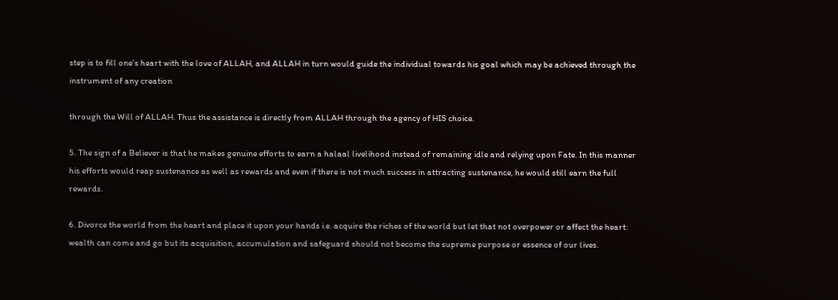step is to fill one’s heart with the love of ALLAH, and ALLAH in turn would guide the individual towards his goal which may be achieved through the instrument of any creation

through the Will of ALLAH. Thus the assistance is directly from ALLAH through the agency of HIS choice.

5. The sign of a Believer is that he makes genuine efforts to earn a halaal livelihood instead of remaining idle and relying upon Fate. In this manner his efforts would reap sustenance as well as rewards and even if there is not much success in attracting sustenance, he would still earn the full rewards.

6. Divorce the world from the heart and place it upon your hands i.e. acquire the riches of the world but let that not overpower or affect the heart: wealth can come and go but its acquisition, accumulation and safeguard should not become the supreme purpose or essence of our lives.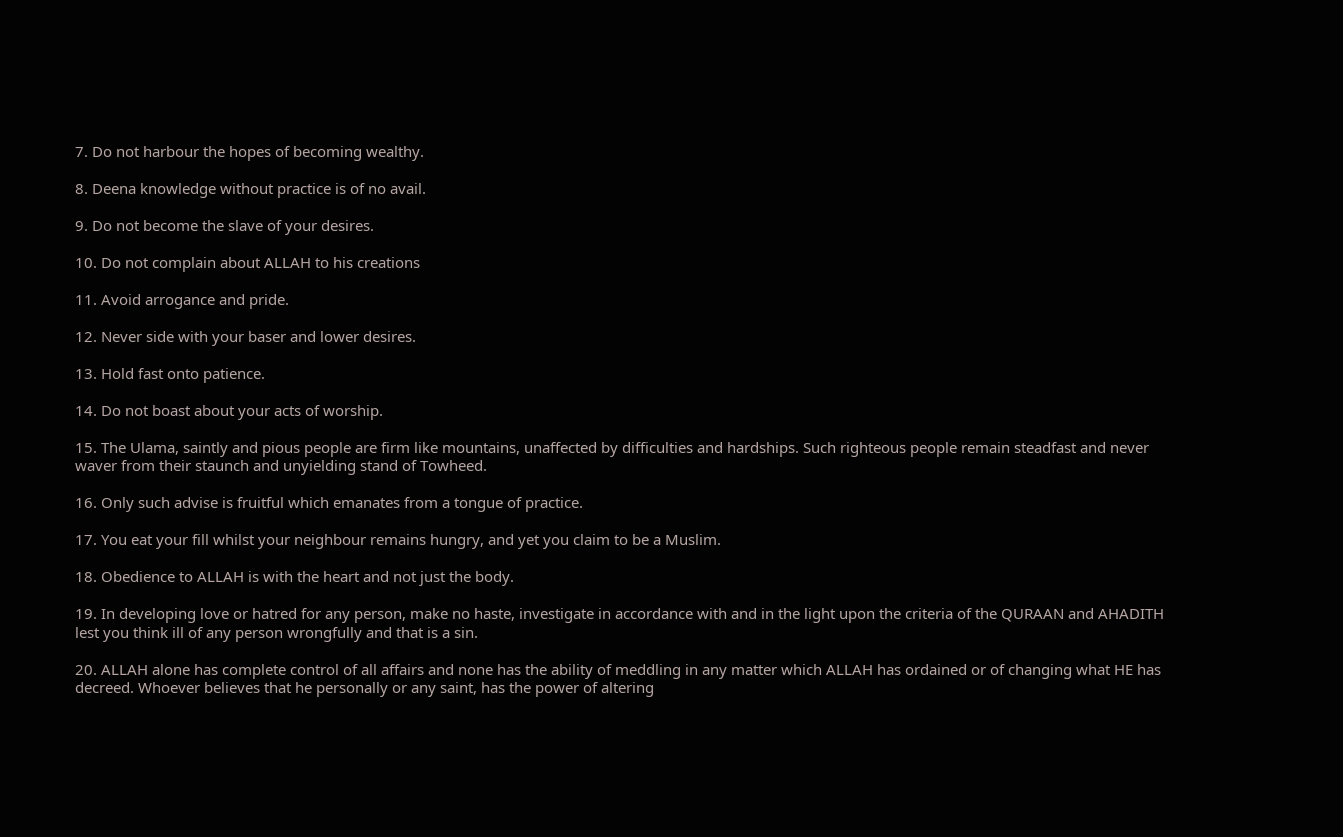7. Do not harbour the hopes of becoming wealthy.

8. Deena knowledge without practice is of no avail.

9. Do not become the slave of your desires.

10. Do not complain about ALLAH to his creations

11. Avoid arrogance and pride.

12. Never side with your baser and lower desires.

13. Hold fast onto patience.

14. Do not boast about your acts of worship.

15. The Ulama, saintly and pious people are firm like mountains, unaffected by difficulties and hardships. Such righteous people remain steadfast and never waver from their staunch and unyielding stand of Towheed.

16. Only such advise is fruitful which emanates from a tongue of practice.

17. You eat your fill whilst your neighbour remains hungry, and yet you claim to be a Muslim.

18. Obedience to ALLAH is with the heart and not just the body.

19. In developing love or hatred for any person, make no haste, investigate in accordance with and in the light upon the criteria of the QURAAN and AHADITH lest you think ill of any person wrongfully and that is a sin.

20. ALLAH alone has complete control of all affairs and none has the ability of meddling in any matter which ALLAH has ordained or of changing what HE has decreed. Whoever believes that he personally or any saint, has the power of altering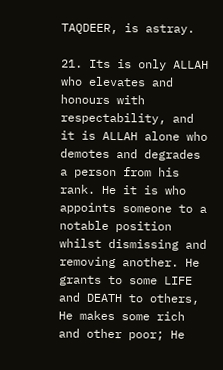TAQDEER, is astray.

21. Its is only ALLAH who elevates and honours with respectability, and it is ALLAH alone who demotes and degrades a person from his rank. He it is who appoints someone to a notable position whilst dismissing and removing another. He grants to some LIFE and DEATH to others, He makes some rich and other poor; He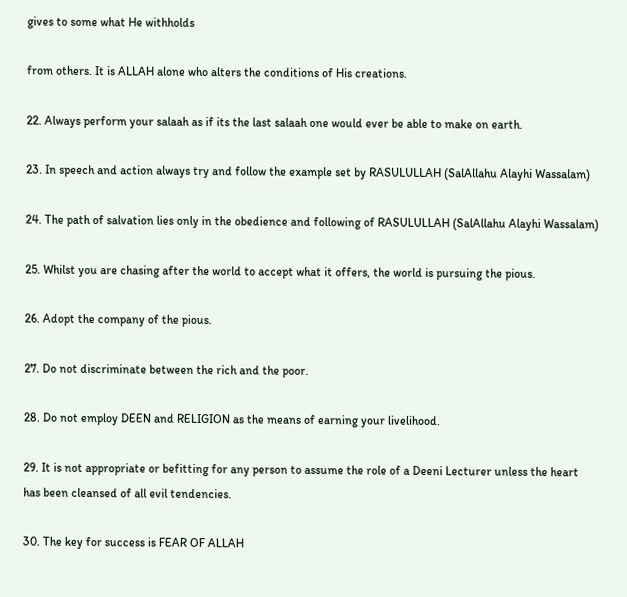gives to some what He withholds

from others. It is ALLAH alone who alters the conditions of His creations.

22. Always perform your salaah as if its the last salaah one would ever be able to make on earth.

23. In speech and action always try and follow the example set by RASULULLAH (SalAllahu Alayhi Wassalam)

24. The path of salvation lies only in the obedience and following of RASULULLAH (SalAllahu Alayhi Wassalam)

25. Whilst you are chasing after the world to accept what it offers, the world is pursuing the pious.

26. Adopt the company of the pious.

27. Do not discriminate between the rich and the poor.

28. Do not employ DEEN and RELIGION as the means of earning your livelihood.

29. It is not appropriate or befitting for any person to assume the role of a Deeni Lecturer unless the heart has been cleansed of all evil tendencies.

30. The key for success is FEAR OF ALLAH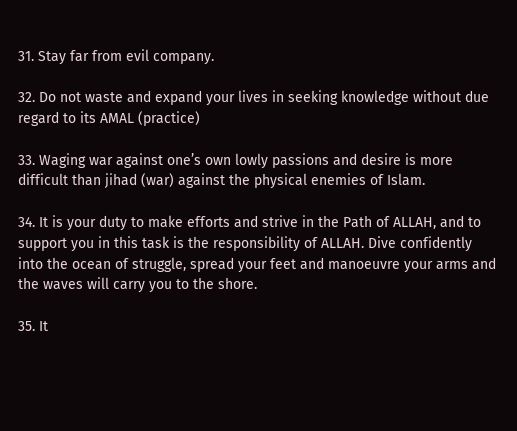31. Stay far from evil company.

32. Do not waste and expand your lives in seeking knowledge without due regard to its AMAL (practice)

33. Waging war against one’s own lowly passions and desire is more difficult than jihad (war) against the physical enemies of Islam.

34. It is your duty to make efforts and strive in the Path of ALLAH, and to support you in this task is the responsibility of ALLAH. Dive confidently into the ocean of struggle, spread your feet and manoeuvre your arms and the waves will carry you to the shore.

35. It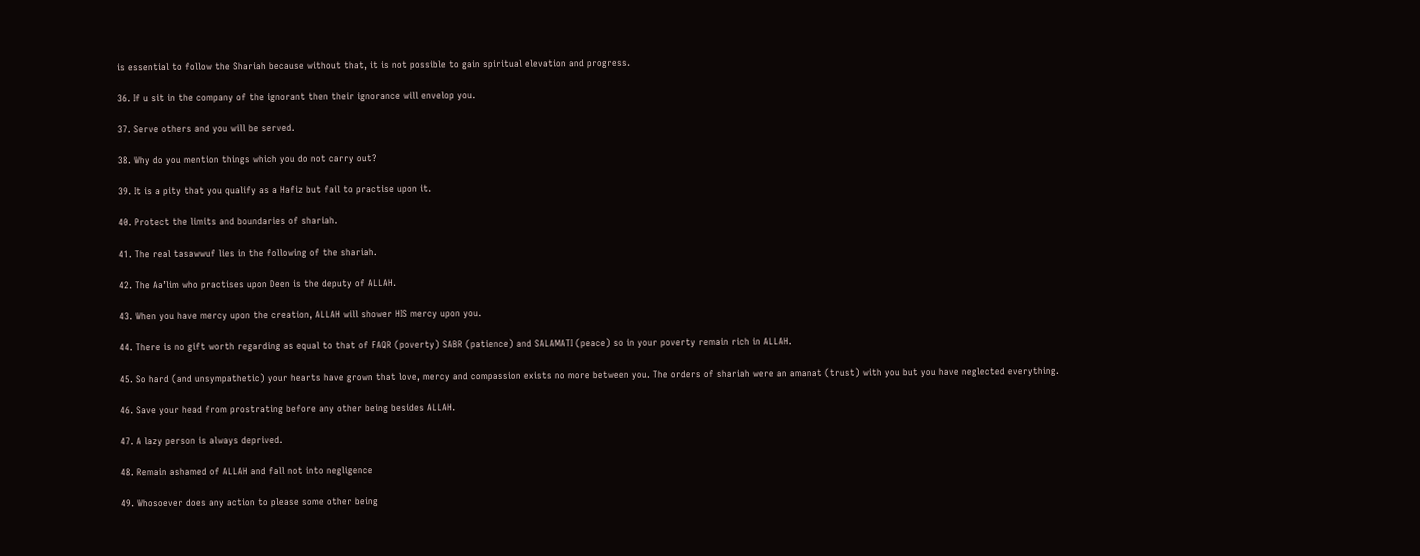is essential to follow the Shariah because without that, it is not possible to gain spiritual elevation and progress.

36. If u sit in the company of the ignorant then their ignorance will envelop you.

37. Serve others and you will be served.

38. Why do you mention things which you do not carry out?

39. It is a pity that you qualify as a Hafiz but fail to practise upon it.

40. Protect the limits and boundaries of shariah.

41. The real tasawwuf lies in the following of the shariah.

42. The Aa’lim who practises upon Deen is the deputy of ALLAH.

43. When you have mercy upon the creation, ALLAH will shower HIS mercy upon you.

44. There is no gift worth regarding as equal to that of FAQR (poverty) SABR (patience) and SALAMATI (peace) so in your poverty remain rich in ALLAH.

45. So hard (and unsympathetic) your hearts have grown that love, mercy and compassion exists no more between you. The orders of shariah were an amanat (trust) with you but you have neglected everything.

46. Save your head from prostrating before any other being besides ALLAH.

47. A lazy person is always deprived.

48. Remain ashamed of ALLAH and fall not into negligence

49. Whosoever does any action to please some other being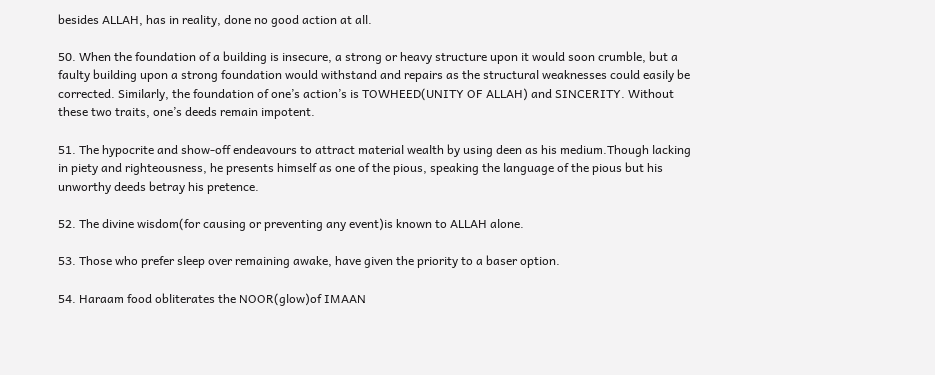besides ALLAH, has in reality, done no good action at all.

50. When the foundation of a building is insecure, a strong or heavy structure upon it would soon crumble, but a faulty building upon a strong foundation would withstand and repairs as the structural weaknesses could easily be corrected. Similarly, the foundation of one’s action’s is TOWHEED(UNITY OF ALLAH) and SINCERITY. Without these two traits, one’s deeds remain impotent.

51. The hypocrite and show-off endeavours to attract material wealth by using deen as his medium.Though lacking in piety and righteousness, he presents himself as one of the pious, speaking the language of the pious but his unworthy deeds betray his pretence.

52. The divine wisdom(for causing or preventing any event)is known to ALLAH alone.

53. Those who prefer sleep over remaining awake, have given the priority to a baser option.

54. Haraam food obliterates the NOOR(glow)of IMAAN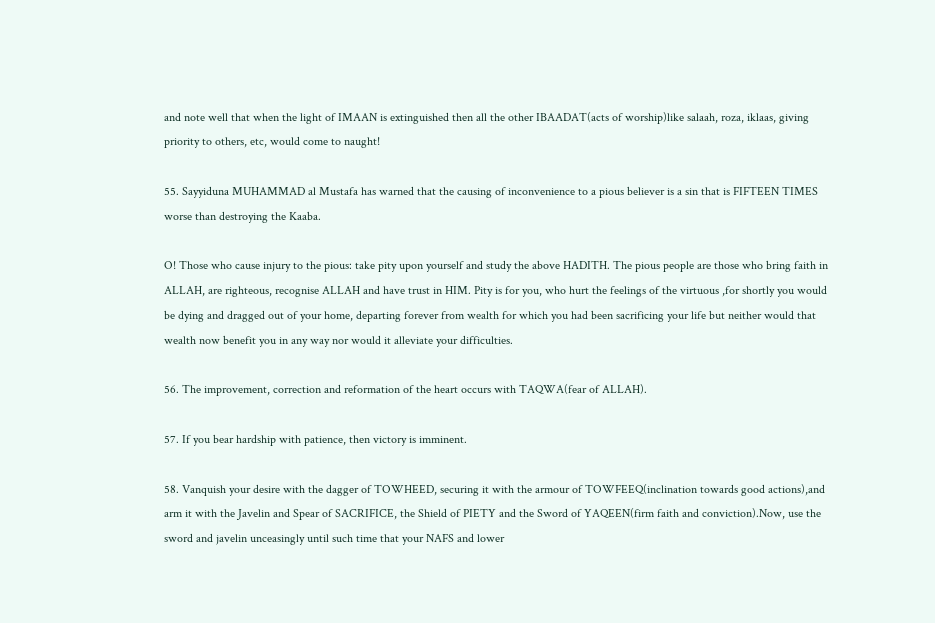and note well that when the light of IMAAN is extinguished then all the other IBAADAT(acts of worship)like salaah, roza, iklaas, giving priority to others, etc, would come to naught!

55. Sayyiduna MUHAMMAD al Mustafa has warned that the causing of inconvenience to a pious believer is a sin that is FIFTEEN TIMES worse than destroying the Kaaba.

O! Those who cause injury to the pious: take pity upon yourself and study the above HADITH. The pious people are those who bring faith in ALLAH, are righteous, recognise ALLAH and have trust in HIM. Pity is for you, who hurt the feelings of the virtuous ,for shortly you would be dying and dragged out of your home, departing forever from wealth for which you had been sacrificing your life but neither would that wealth now benefit you in any way nor would it alleviate your difficulties.

56. The improvement, correction and reformation of the heart occurs with TAQWA(fear of ALLAH).

57. If you bear hardship with patience, then victory is imminent.

58. Vanquish your desire with the dagger of TOWHEED, securing it with the armour of TOWFEEQ(inclination towards good actions),and arm it with the Javelin and Spear of SACRIFICE, the Shield of PIETY and the Sword of YAQEEN(firm faith and conviction).Now, use the sword and javelin unceasingly until such time that your NAFS and lower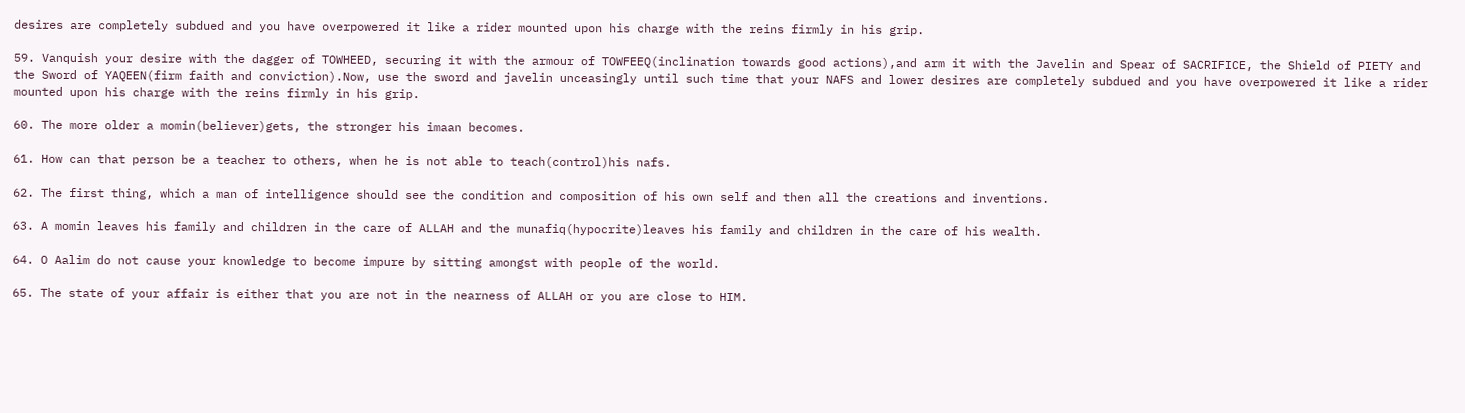desires are completely subdued and you have overpowered it like a rider mounted upon his charge with the reins firmly in his grip.

59. Vanquish your desire with the dagger of TOWHEED, securing it with the armour of TOWFEEQ(inclination towards good actions),and arm it with the Javelin and Spear of SACRIFICE, the Shield of PIETY and the Sword of YAQEEN(firm faith and conviction).Now, use the sword and javelin unceasingly until such time that your NAFS and lower desires are completely subdued and you have overpowered it like a rider mounted upon his charge with the reins firmly in his grip.

60. The more older a momin(believer)gets, the stronger his imaan becomes.

61. How can that person be a teacher to others, when he is not able to teach(control)his nafs.

62. The first thing, which a man of intelligence should see the condition and composition of his own self and then all the creations and inventions.

63. A momin leaves his family and children in the care of ALLAH and the munafiq(hypocrite)leaves his family and children in the care of his wealth.

64. O Aalim do not cause your knowledge to become impure by sitting amongst with people of the world.

65. The state of your affair is either that you are not in the nearness of ALLAH or you are close to HIM.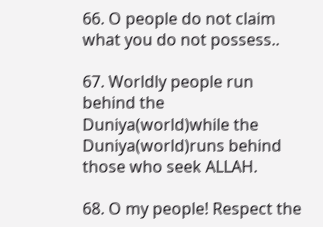66. O people do not claim what you do not possess..

67. Worldly people run behind the Duniya(world)while the Duniya(world)runs behind those who seek ALLAH.

68. O my people! Respect the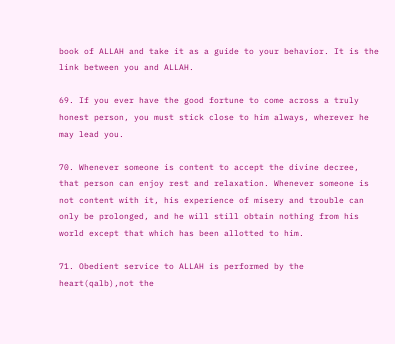book of ALLAH and take it as a guide to your behavior. It is the link between you and ALLAH.

69. If you ever have the good fortune to come across a truly honest person, you must stick close to him always, wherever he may lead you.

70. Whenever someone is content to accept the divine decree, that person can enjoy rest and relaxation. Whenever someone is not content with it, his experience of misery and trouble can only be prolonged, and he will still obtain nothing from his world except that which has been allotted to him.

71. Obedient service to ALLAH is performed by the heart(qalb),not the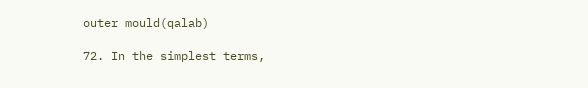outer mould(qalab)

72. In the simplest terms,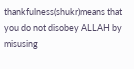thankfulness(shukr)means that you do not disobey ALLAH by misusing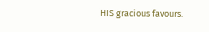HIS gracious favours.